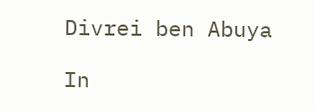Divrei ben Abuya

In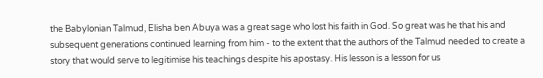the Babylonian Talmud, Elisha ben Abuya was a great sage who lost his faith in God. So great was he that his and subsequent generations continued learning from him - to the extent that the authors of the Talmud needed to create a story that would serve to legitimise his teachings despite his apostasy. His lesson is a lesson for us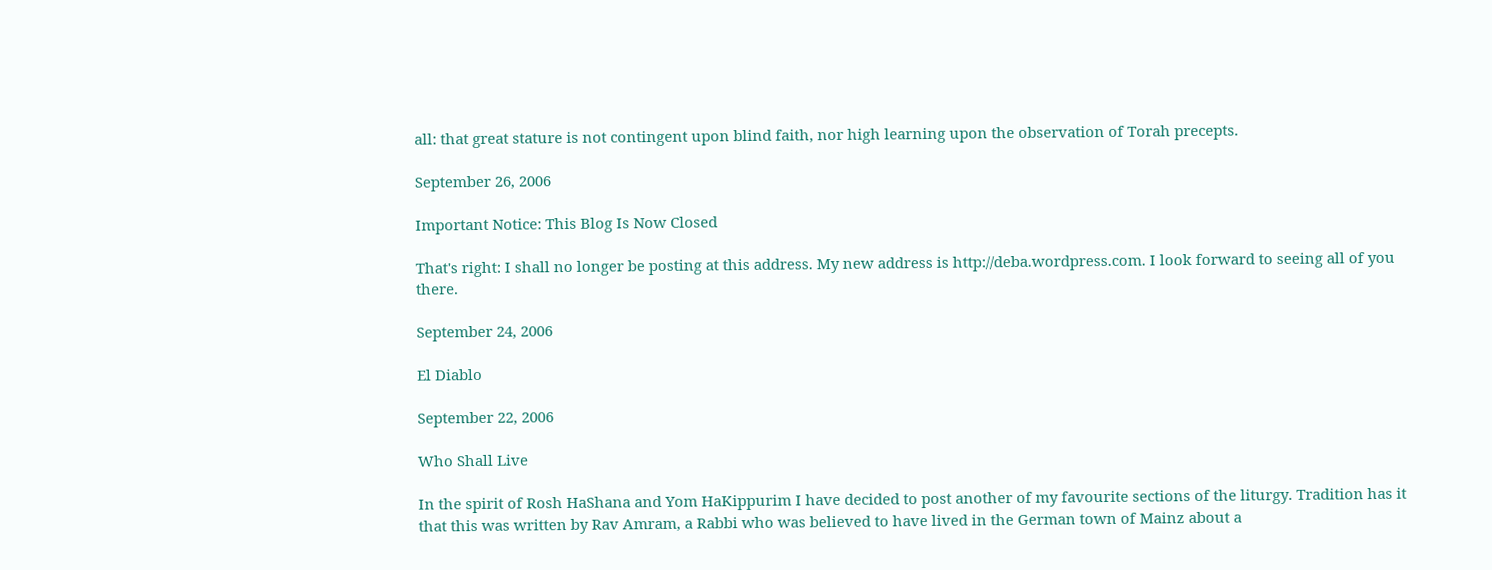all: that great stature is not contingent upon blind faith, nor high learning upon the observation of Torah precepts.

September 26, 2006

Important Notice: This Blog Is Now Closed

That's right: I shall no longer be posting at this address. My new address is http://deba.wordpress.com. I look forward to seeing all of you there.

September 24, 2006

El Diablo

September 22, 2006

Who Shall Live

In the spirit of Rosh HaShana and Yom HaKippurim I have decided to post another of my favourite sections of the liturgy. Tradition has it that this was written by Rav Amram, a Rabbi who was believed to have lived in the German town of Mainz about a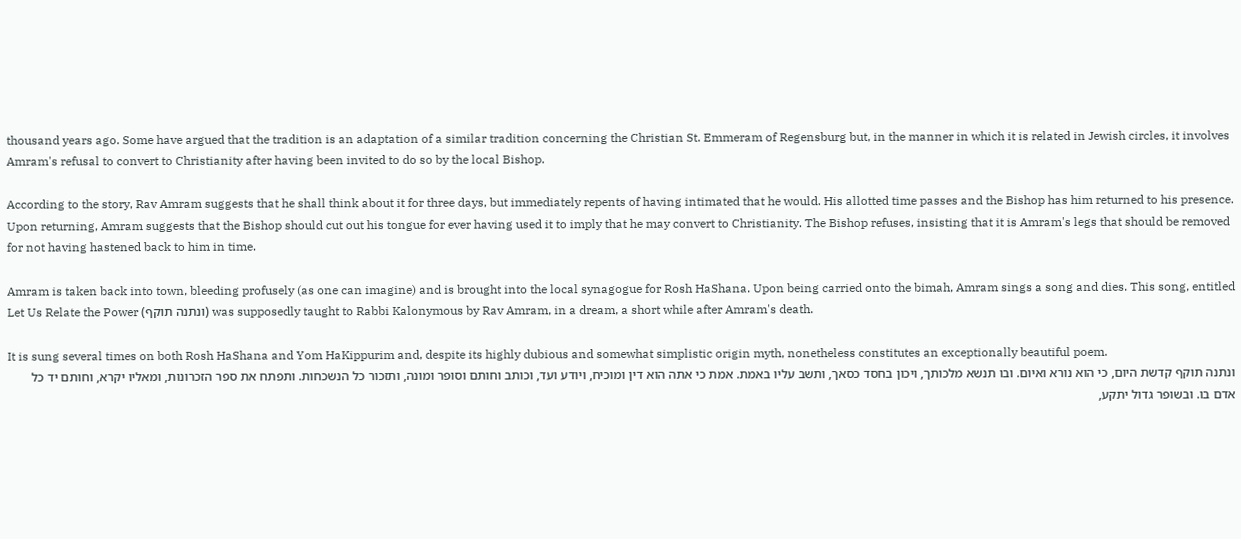thousand years ago. Some have argued that the tradition is an adaptation of a similar tradition concerning the Christian St. Emmeram of Regensburg but, in the manner in which it is related in Jewish circles, it involves Amram's refusal to convert to Christianity after having been invited to do so by the local Bishop.

According to the story, Rav Amram suggests that he shall think about it for three days, but immediately repents of having intimated that he would. His allotted time passes and the Bishop has him returned to his presence. Upon returning, Amram suggests that the Bishop should cut out his tongue for ever having used it to imply that he may convert to Christianity. The Bishop refuses, insisting that it is Amram's legs that should be removed for not having hastened back to him in time.

Amram is taken back into town, bleeding profusely (as one can imagine) and is brought into the local synagogue for Rosh HaShana. Upon being carried onto the bimah, Amram sings a song and dies. This song, entitled Let Us Relate the Power (ונתנה תוקף) was supposedly taught to Rabbi Kalonymous by Rav Amram, in a dream, a short while after Amram's death.

It is sung several times on both Rosh HaShana and Yom HaKippurim and, despite its highly dubious and somewhat simplistic origin myth, nonetheless constitutes an exceptionally beautiful poem.
ונתנה תוקף קדשת היום, כי הוא נורא ואיום. ובו תנשא מלכותך, ויכון בחסד כסאך, ותשב עליו באמת. אמת כי אתה הוא דין ומוכיח, ויודע ועד, וכותב וחותם וסופר ומונה, ותזכור כל הנשכחות. ותפתח את ספר הזכרונות, ומאליו יקרא, וחותם יד כל אדם בו. ובשופר גדול יתקע,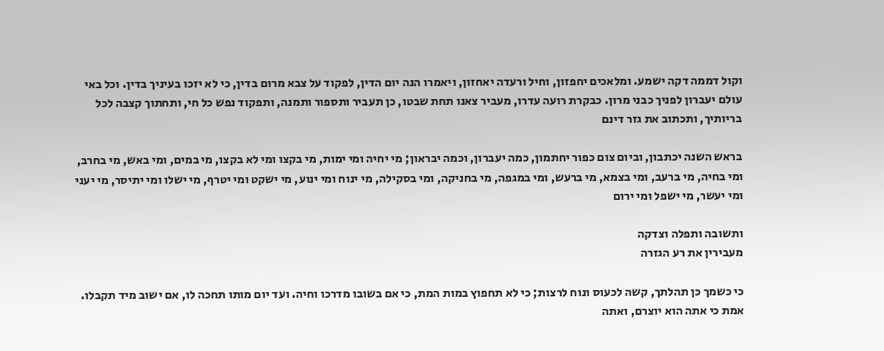וקול דממה דקה ישמע. ומלאכים יחפזון, וחיל ורעדה יאחזון, ויאמרו הנה יום הדין, לפקוד על צבא מרום בדין, כי לא יזכו בעיניך בדין. וכל באי עולם יעברון לפניך כבני מרון. כבקרת רועה עדרו, מעביר צאנו תחת שבטו, כן תעביר ותספור ותמנה, ותפקוד נפש כל חי, ותחתוך קצבה לכל בריותיך, ותכתוב את גזר דינם

בראש השנה יכתבון, וביום צום כפור יחתמון, כמה יעברון, וכמה יבראון; מי יחיה ומי ימות, מי בקצו ומי לא בקצו, מי במים, ומי באש, מי בחרב, ומי בחיה, מי ברעב, ומי בצמא, מי ברעש, ומי במגפה, מי בחניקה, ומי בסקילה, מי ינוח ומי ינוע, מי ישקט ומי יטרף, מי ישלו ומי יתיסר, מי יעני ומי יעשר, מי ישפל ומי ירום

ותשובה ותפלה וצדקה
מעבירין את רע הגזרה

כי כשמך כן תהלתך, קשה לכעוס ונוח לרצות; כי לא תחפוץ במות המת, כי אם בשובו מדרכו וחיה. ועד יום מותו תחכה לו, אם ישוב מיד תקבלו. אמת כי אתה הוא יוצרם, ואתה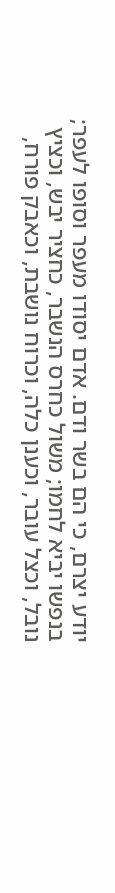יודע יצרם, כי הם בשר ודם. אדם יסודו מעפר וסופו לעפר; בנפשו יביא לחמו; משול כחרס הנשבר, כחציר יבש, וכציץ נובל, וכצל עובר, וכענן כלה, וכרוח נושבת, וכאבק פורח,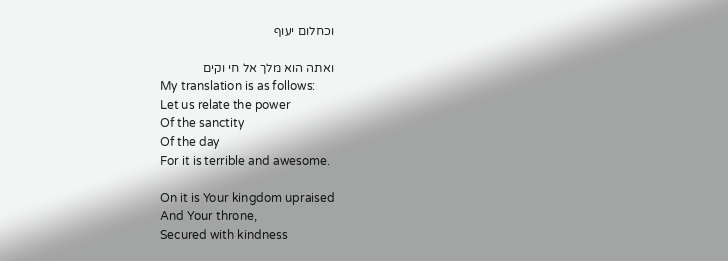וכחלום יעוף

ואתה הוא מלך אל חי וקים
My translation is as follows:
Let us relate the power
Of the sanctity
Of the day
For it is terrible and awesome.

On it is Your kingdom upraised
And Your throne,
Secured with kindness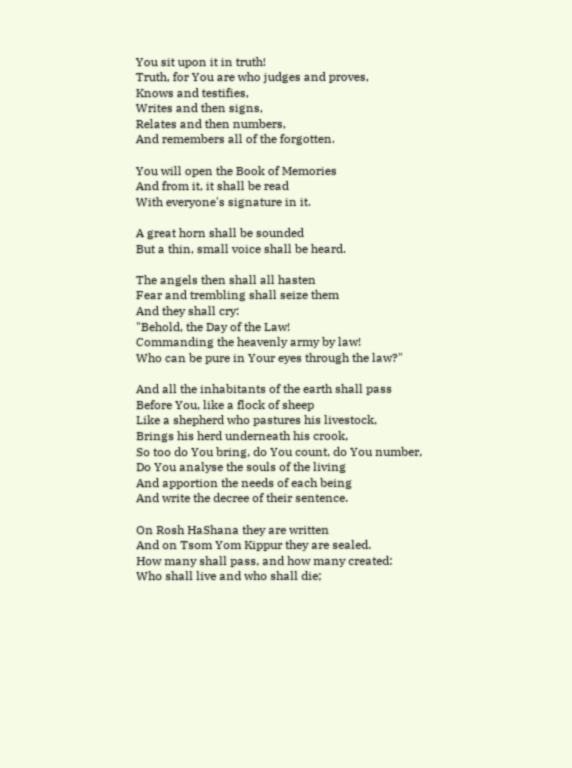You sit upon it in truth!
Truth, for You are who judges and proves,
Knows and testifies,
Writes and then signs,
Relates and then numbers,
And remembers all of the forgotten.

You will open the Book of Memories
And from it, it shall be read
With everyone's signature in it.

A great horn shall be sounded
But a thin, small voice shall be heard.

The angels then shall all hasten
Fear and trembling shall seize them
And they shall cry:
"Behold, the Day of the Law!
Commanding the heavenly army by law!
Who can be pure in Your eyes through the law?"

And all the inhabitants of the earth shall pass
Before You, like a flock of sheep
Like a shepherd who pastures his livestock,
Brings his herd underneath his crook,
So too do You bring, do You count, do You number,
Do You analyse the souls of the living
And apportion the needs of each being
And write the decree of their sentence.

On Rosh HaShana they are written
And on Tsom Yom Kippur they are sealed.
How many shall pass, and how many created:
Who shall live and who shall die;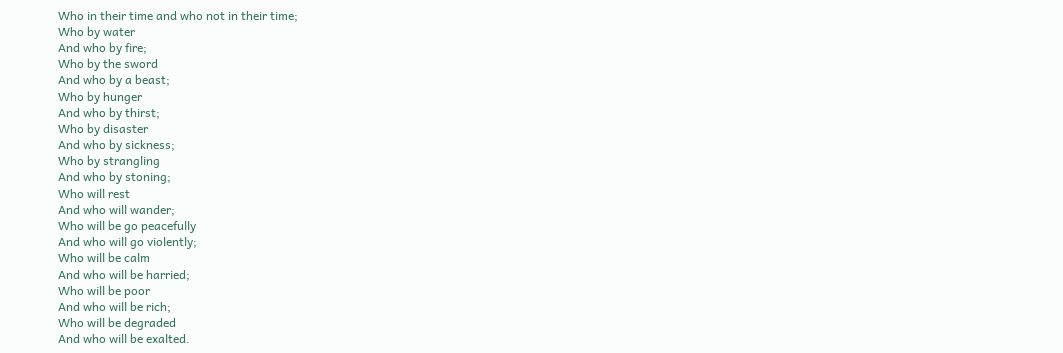Who in their time and who not in their time;
Who by water
And who by fire;
Who by the sword
And who by a beast;
Who by hunger
And who by thirst;
Who by disaster
And who by sickness;
Who by strangling
And who by stoning;
Who will rest
And who will wander;
Who will be go peacefully
And who will go violently;
Who will be calm
And who will be harried;
Who will be poor
And who will be rich;
Who will be degraded
And who will be exalted.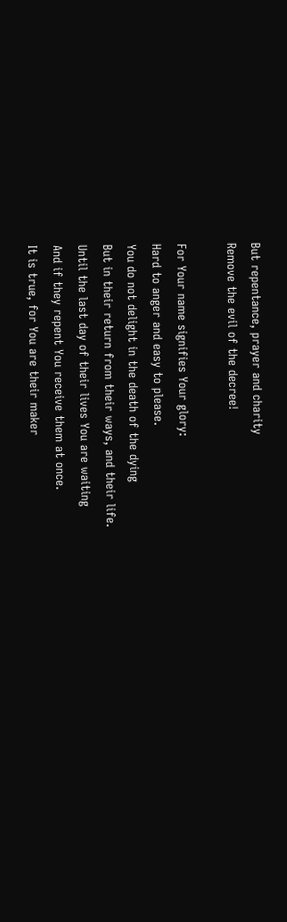But repentance, prayer and charity
Remove the evil of the decree!

For Your name signifies Your glory:
Hard to anger and easy to please.
You do not delight in the death of the dying
But in their return from their ways, and their life.
Until the last day of their lives You are waiting
And if they repent You receive them at once.
It is true, for You are their maker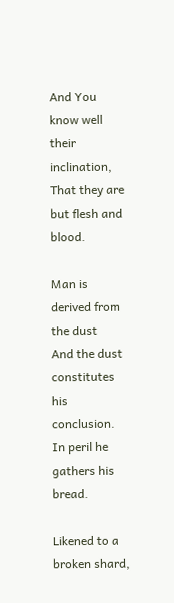And You know well their inclination,
That they are but flesh and blood.

Man is derived from the dust
And the dust constitutes his conclusion.
In peril he gathers his bread.

Likened to a broken shard,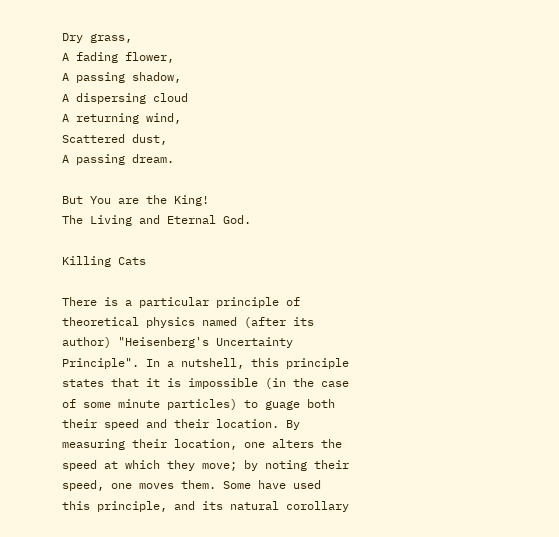Dry grass,
A fading flower,
A passing shadow,
A dispersing cloud
A returning wind,
Scattered dust,
A passing dream.

But You are the King!
The Living and Eternal God.

Killing Cats

There is a particular principle of theoretical physics named (after its author) "Heisenberg's Uncertainty Principle". In a nutshell, this principle states that it is impossible (in the case of some minute particles) to guage both their speed and their location. By measuring their location, one alters the speed at which they move; by noting their speed, one moves them. Some have used this principle, and its natural corollary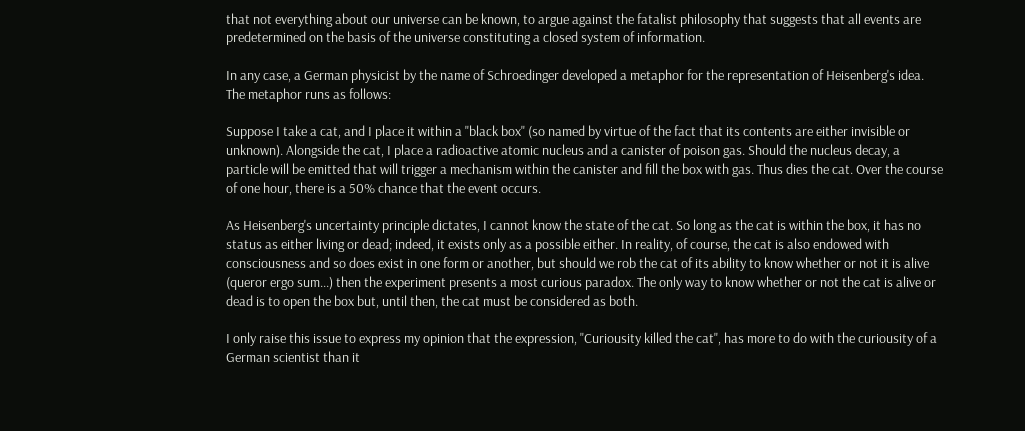that not everything about our universe can be known, to argue against the fatalist philosophy that suggests that all events are predetermined on the basis of the universe constituting a closed system of information.

In any case, a German physicist by the name of Schroedinger developed a metaphor for the representation of Heisenberg's idea. The metaphor runs as follows:

Suppose I take a cat, and I place it within a "black box" (so named by virtue of the fact that its contents are either invisible or unknown). Alongside the cat, I place a radioactive atomic nucleus and a canister of poison gas. Should the nucleus decay, a particle will be emitted that will trigger a mechanism within the canister and fill the box with gas. Thus dies the cat. Over the course of one hour, there is a 50% chance that the event occurs.

As Heisenberg's uncertainty principle dictates, I cannot know the state of the cat. So long as the cat is within the box, it has no status as either living or dead; indeed, it exists only as a possible either. In reality, of course, the cat is also endowed with consciousness and so does exist in one form or another, but should we rob the cat of its ability to know whether or not it is alive (queror ergo sum...) then the experiment presents a most curious paradox. The only way to know whether or not the cat is alive or dead is to open the box but, until then, the cat must be considered as both.

I only raise this issue to express my opinion that the expression, "Curiousity killed the cat", has more to do with the curiousity of a German scientist than it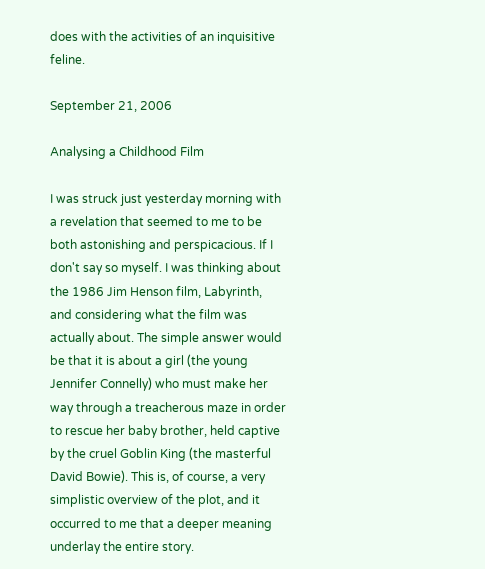does with the activities of an inquisitive feline.

September 21, 2006

Analysing a Childhood Film

I was struck just yesterday morning with a revelation that seemed to me to be both astonishing and perspicacious. If I don't say so myself. I was thinking about the 1986 Jim Henson film, Labyrinth, and considering what the film was actually about. The simple answer would be that it is about a girl (the young Jennifer Connelly) who must make her way through a treacherous maze in order to rescue her baby brother, held captive by the cruel Goblin King (the masterful David Bowie). This is, of course, a very simplistic overview of the plot, and it occurred to me that a deeper meaning underlay the entire story.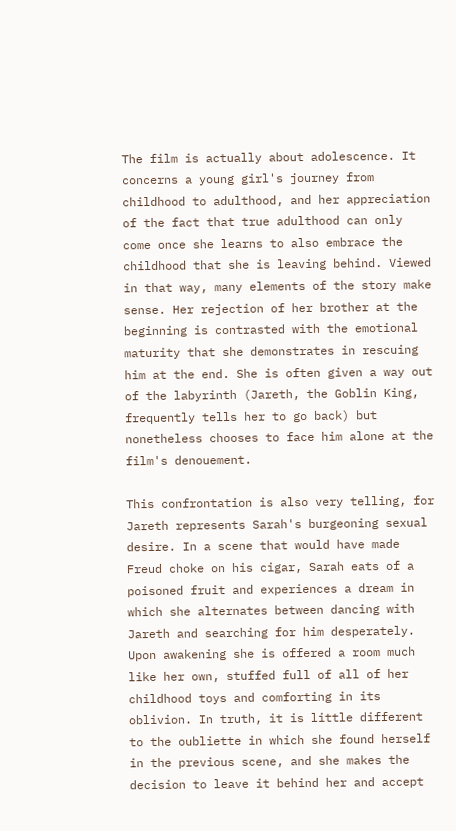The film is actually about adolescence. It concerns a young girl's journey from childhood to adulthood, and her appreciation of the fact that true adulthood can only come once she learns to also embrace the childhood that she is leaving behind. Viewed in that way, many elements of the story make sense. Her rejection of her brother at the beginning is contrasted with the emotional maturity that she demonstrates in rescuing him at the end. She is often given a way out of the labyrinth (Jareth, the Goblin King, frequently tells her to go back) but nonetheless chooses to face him alone at the film's denouement.

This confrontation is also very telling, for Jareth represents Sarah's burgeoning sexual desire. In a scene that would have made Freud choke on his cigar, Sarah eats of a poisoned fruit and experiences a dream in which she alternates between dancing with Jareth and searching for him desperately. Upon awakening she is offered a room much like her own, stuffed full of all of her childhood toys and comforting in its oblivion. In truth, it is little different to the oubliette in which she found herself in the previous scene, and she makes the decision to leave it behind her and accept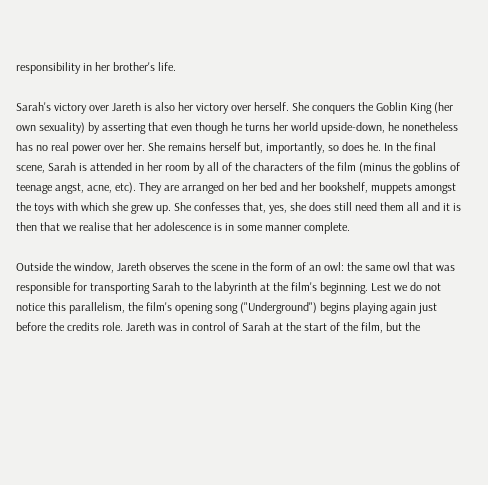responsibility in her brother's life.

Sarah's victory over Jareth is also her victory over herself. She conquers the Goblin King (her own sexuality) by asserting that even though he turns her world upside-down, he nonetheless has no real power over her. She remains herself but, importantly, so does he. In the final scene, Sarah is attended in her room by all of the characters of the film (minus the goblins of teenage angst, acne, etc). They are arranged on her bed and her bookshelf, muppets amongst the toys with which she grew up. She confesses that, yes, she does still need them all and it is then that we realise that her adolescence is in some manner complete.

Outside the window, Jareth observes the scene in the form of an owl: the same owl that was responsible for transporting Sarah to the labyrinth at the film's beginning. Lest we do not notice this parallelism, the film's opening song ("Underground") begins playing again just before the credits role. Jareth was in control of Sarah at the start of the film, but the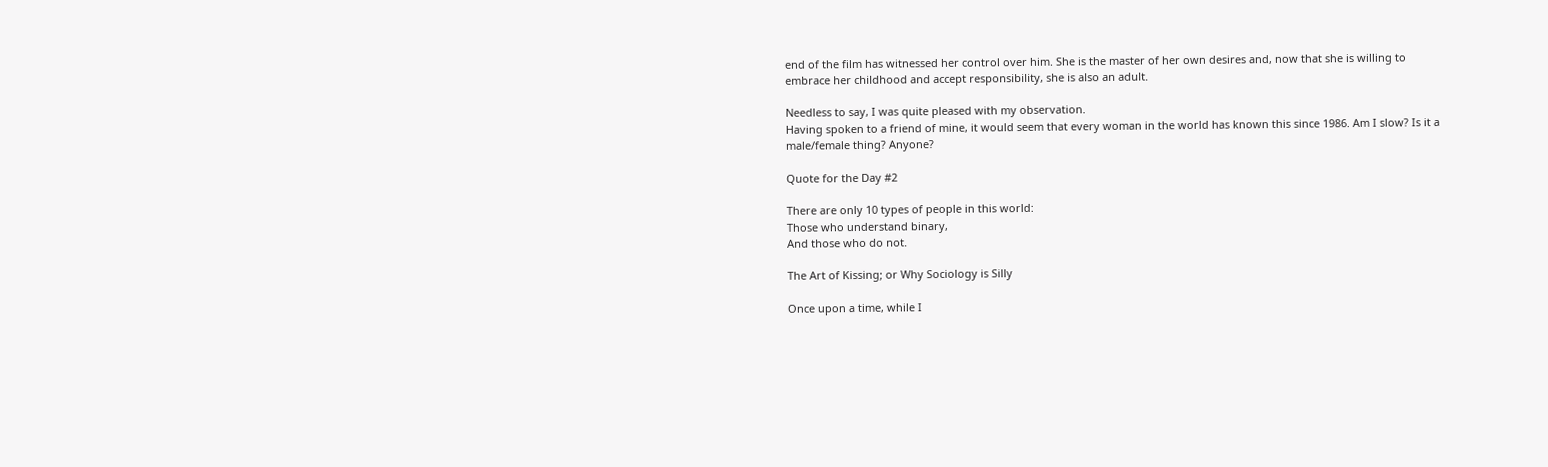end of the film has witnessed her control over him. She is the master of her own desires and, now that she is willing to embrace her childhood and accept responsibility, she is also an adult.

Needless to say, I was quite pleased with my observation.
Having spoken to a friend of mine, it would seem that every woman in the world has known this since 1986. Am I slow? Is it a male/female thing? Anyone?

Quote for the Day #2

There are only 10 types of people in this world:
Those who understand binary,
And those who do not.

The Art of Kissing; or Why Sociology is Silly

Once upon a time, while I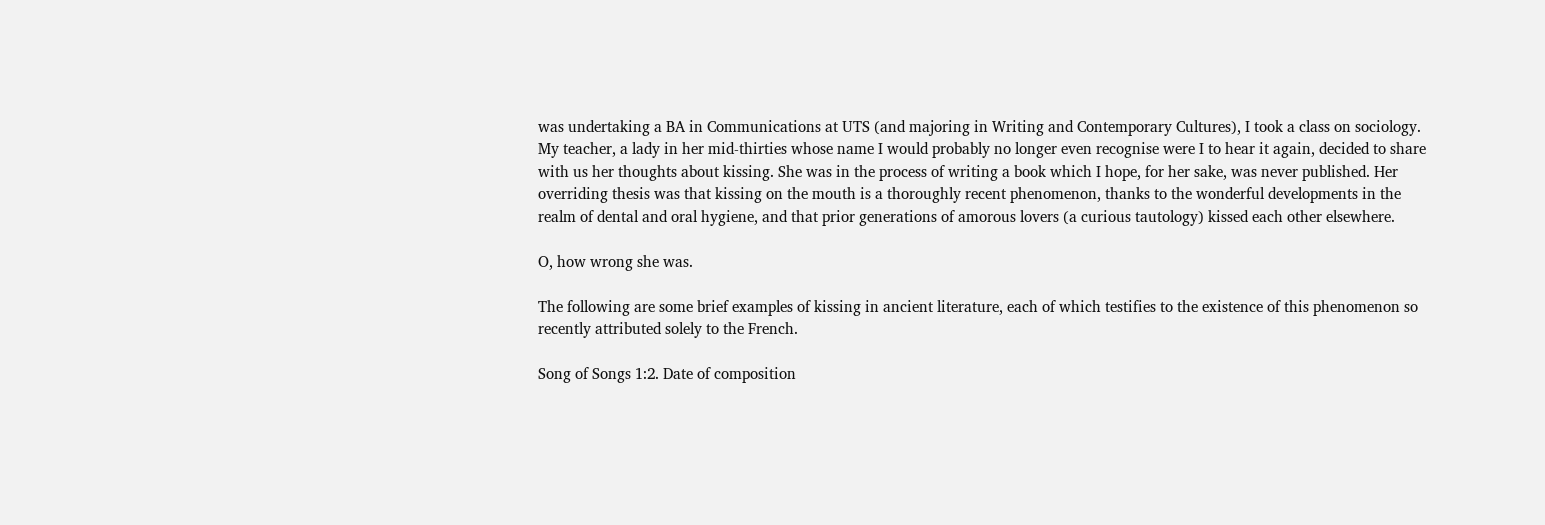was undertaking a BA in Communications at UTS (and majoring in Writing and Contemporary Cultures), I took a class on sociology. My teacher, a lady in her mid-thirties whose name I would probably no longer even recognise were I to hear it again, decided to share with us her thoughts about kissing. She was in the process of writing a book which I hope, for her sake, was never published. Her overriding thesis was that kissing on the mouth is a thoroughly recent phenomenon, thanks to the wonderful developments in the realm of dental and oral hygiene, and that prior generations of amorous lovers (a curious tautology) kissed each other elsewhere.

O, how wrong she was.

The following are some brief examples of kissing in ancient literature, each of which testifies to the existence of this phenomenon so recently attributed solely to the French.

Song of Songs 1:2. Date of composition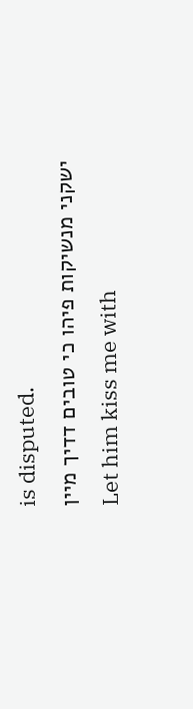is disputed.
ישקני מנשיקות פיהו כי טובים דדיך מיין
Let him kiss me with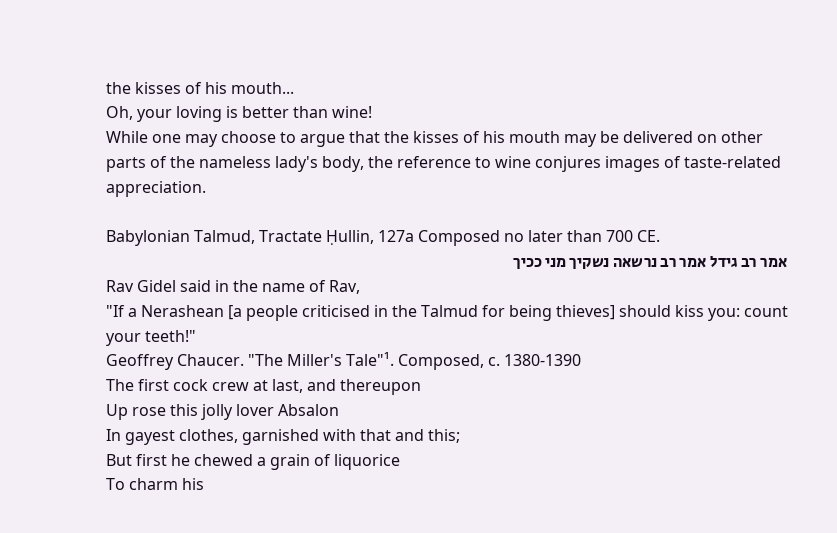the kisses of his mouth...
Oh, your loving is better than wine!
While one may choose to argue that the kisses of his mouth may be delivered on other parts of the nameless lady's body, the reference to wine conjures images of taste-related appreciation.

Babylonian Talmud, Tractate Ḥullin, 127a Composed no later than 700 CE.
אמר רב גידל אמר רב נרשאה נשקיך מני ככיך
Rav Gidel said in the name of Rav,
"If a Nerashean [a people criticised in the Talmud for being thieves] should kiss you: count your teeth!"
Geoffrey Chaucer. "The Miller's Tale"¹. Composed, c. 1380-1390
The first cock crew at last, and thereupon
Up rose this jolly lover Absalon
In gayest clothes, garnished with that and this;
But first he chewed a grain of liquorice
To charm his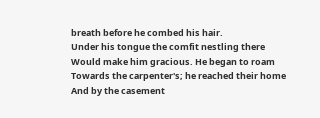breath before he combed his hair.
Under his tongue the comfit nestling there
Would make him gracious. He began to roam
Towards the carpenter's; he reached their home
And by the casement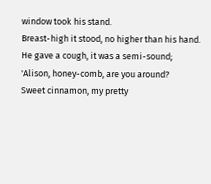window took his stand.
Breast-high it stood, no higher than his hand.
He gave a cough, it was a semi-sound;
'Alison, honey-comb, are you around?
Sweet cinnamon, my pretty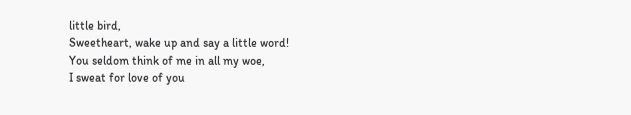little bird,
Sweetheart, wake up and say a little word!
You seldom think of me in all my woe,
I sweat for love of you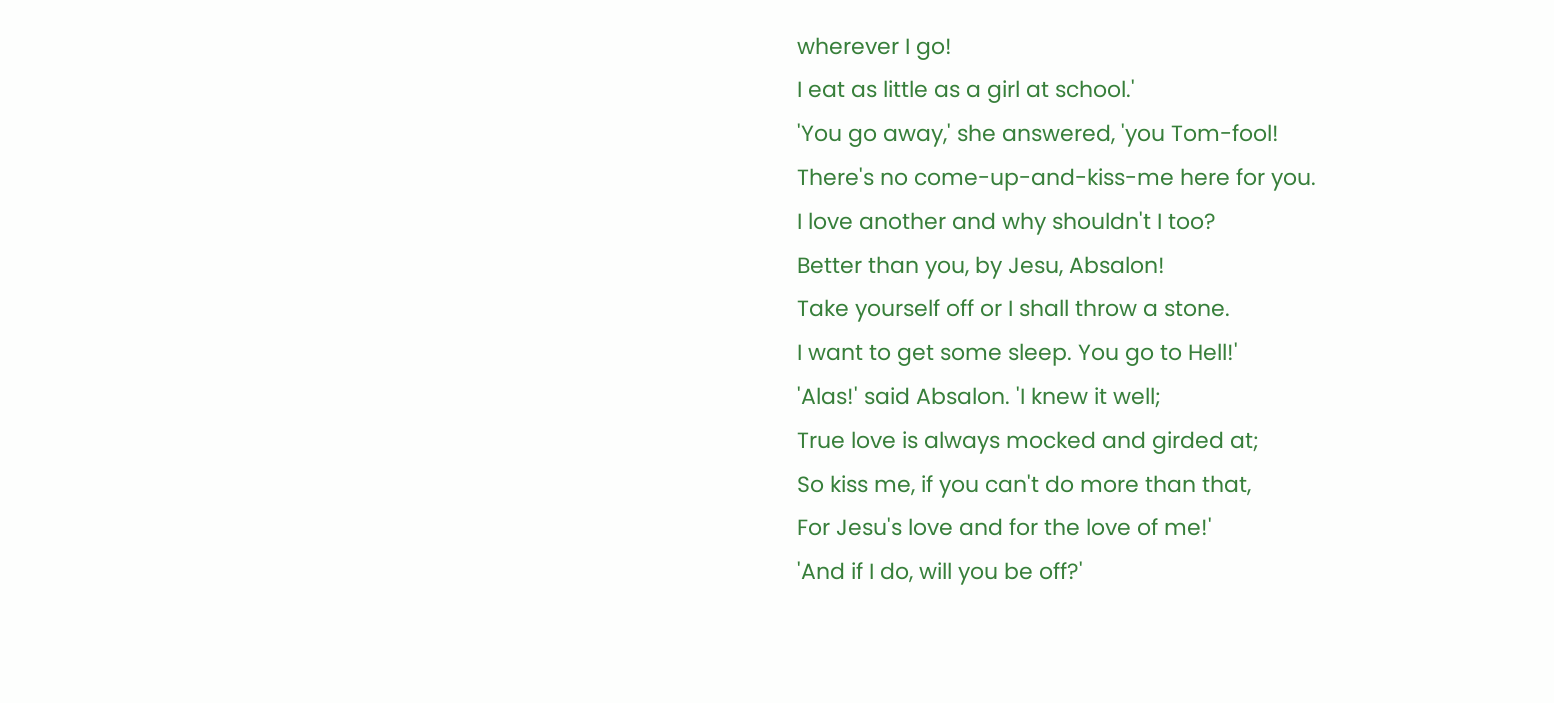wherever I go!
I eat as little as a girl at school.'
'You go away,' she answered, 'you Tom-fool!
There's no come-up-and-kiss-me here for you.
I love another and why shouldn't I too?
Better than you, by Jesu, Absalon!
Take yourself off or I shall throw a stone.
I want to get some sleep. You go to Hell!'
'Alas!' said Absalon. 'I knew it well;
True love is always mocked and girded at;
So kiss me, if you can't do more than that,
For Jesu's love and for the love of me!'
'And if I do, will you be off?'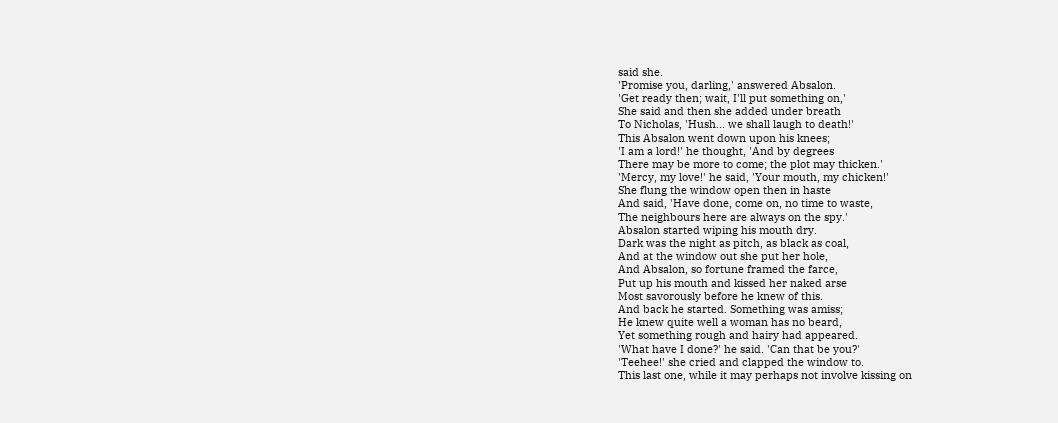said she.
'Promise you, darling,' answered Absalon.
'Get ready then; wait, I'll put something on,'
She said and then she added under breath
To Nicholas, 'Hush... we shall laugh to death!'
This Absalon went down upon his knees;
'I am a lord!' he thought, 'And by degrees
There may be more to come; the plot may thicken.'
'Mercy, my love!' he said, 'Your mouth, my chicken!'
She flung the window open then in haste
And said, 'Have done, come on, no time to waste,
The neighbours here are always on the spy.'
Absalon started wiping his mouth dry.
Dark was the night as pitch, as black as coal,
And at the window out she put her hole,
And Absalon, so fortune framed the farce,
Put up his mouth and kissed her naked arse
Most savorously before he knew of this.
And back he started. Something was amiss;
He knew quite well a woman has no beard,
Yet something rough and hairy had appeared.
'What have I done?' he said. 'Can that be you?'
'Teehee!' she cried and clapped the window to.
This last one, while it may perhaps not involve kissing on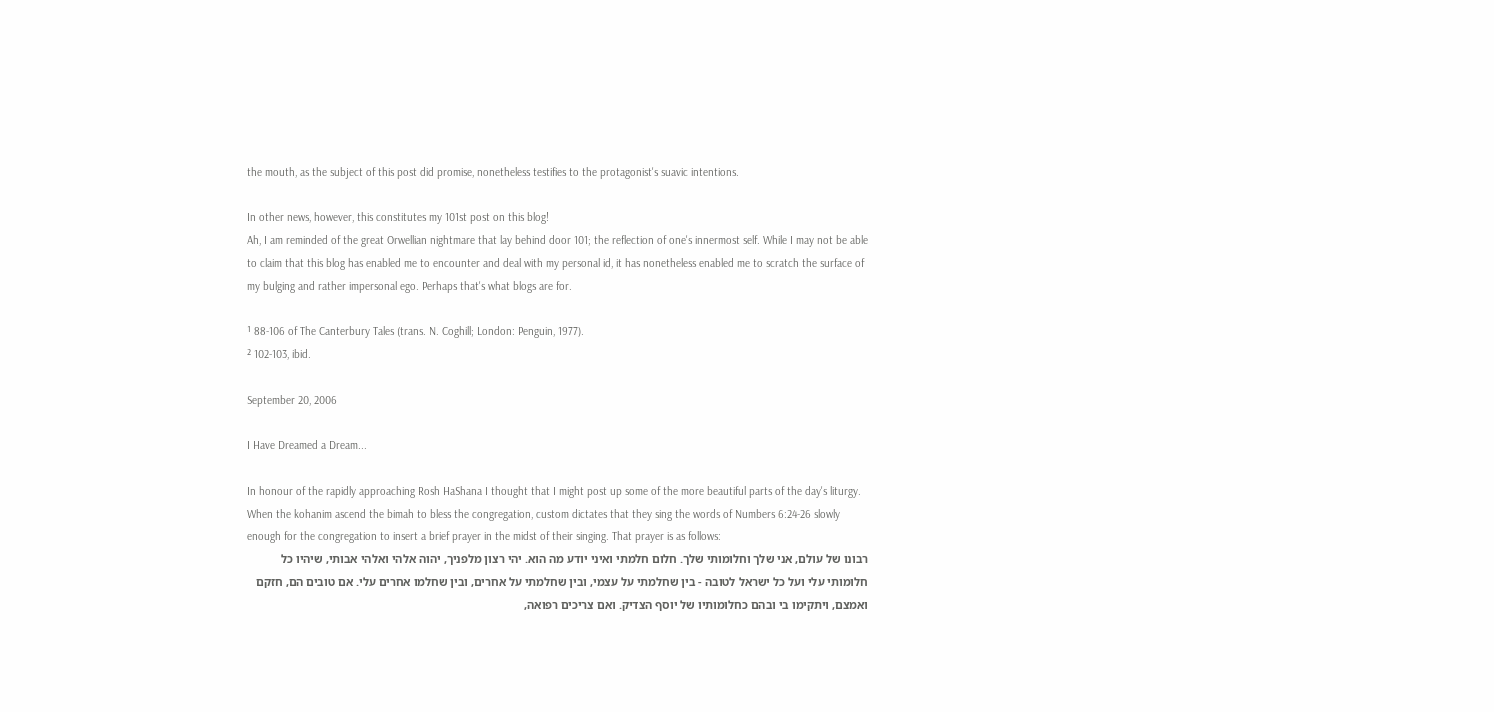the mouth, as the subject of this post did promise, nonetheless testifies to the protagonist's suavic intentions.

In other news, however, this constitutes my 101st post on this blog!
Ah, I am reminded of the great Orwellian nightmare that lay behind door 101; the reflection of one's innermost self. While I may not be able to claim that this blog has enabled me to encounter and deal with my personal id, it has nonetheless enabled me to scratch the surface of my bulging and rather impersonal ego. Perhaps that's what blogs are for.

¹ 88-106 of The Canterbury Tales (trans. N. Coghill; London: Penguin, 1977).
² 102-103, ibid.

September 20, 2006

I Have Dreamed a Dream...

In honour of the rapidly approaching Rosh HaShana I thought that I might post up some of the more beautiful parts of the day's liturgy. When the kohanim ascend the bimah to bless the congregation, custom dictates that they sing the words of Numbers 6:24-26 slowly enough for the congregation to insert a brief prayer in the midst of their singing. That prayer is as follows:
רבונו של עולם, אני שלך וחלומותי שלך. חלום חלמתי ואיני יודע מה הוא. יהי רצון מלפניך, יהוה אלהי ואלהי אבותי, שיהיו כל חלומותי עלי ועל כל ישראל לטובה - בין שחלמתי על עצמי, ובין שחלמתי על אחרים, ובין שחלמו אחרים עלי. אם טובים הם, חזקם ואמצם, ויתקימו בי ובהם כחלומותיו של יוסף הצדיק. ואם צריכים רפואה,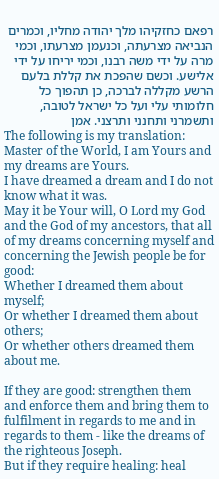רפאם כחזקיהו מלך יהודה מחליו, וכמרים הנביאה מצרעתה, וכנעמן מצרעתו, וכמי מרה על ידי משה רבנו, וכמי יריחו על ידי אלישע. וכשם שהפכת את קללת בלעם הרשע מקללה לברכה, כן תהפוך כל חלומותי עלי ועל כל ישראל לטובה, ותשמרני ותחנני ותרצני. אמן
The following is my translation:
Master of the World, I am Yours and my dreams are Yours.
I have dreamed a dream and I do not know what it was.
May it be Your will, O Lord my God and the God of my ancestors, that all of my dreams concerning myself and concerning the Jewish people be for good:
Whether I dreamed them about myself;
Or whether I dreamed them about others;
Or whether others dreamed them about me.

If they are good: strengthen them and enforce them and bring them to fulfilment in regards to me and in regards to them - like the dreams of the righteous Joseph.
But if they require healing: heal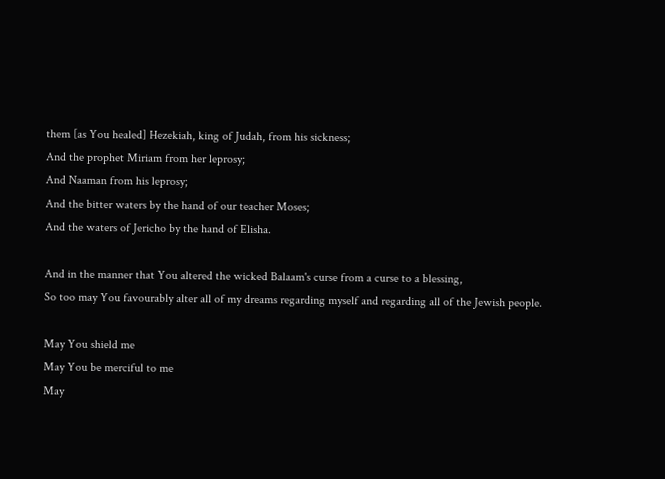them [as You healed] Hezekiah, king of Judah, from his sickness;
And the prophet Miriam from her leprosy;
And Naaman from his leprosy;
And the bitter waters by the hand of our teacher Moses;
And the waters of Jericho by the hand of Elisha.

And in the manner that You altered the wicked Balaam's curse from a curse to a blessing,
So too may You favourably alter all of my dreams regarding myself and regarding all of the Jewish people.

May You shield me
May You be merciful to me
May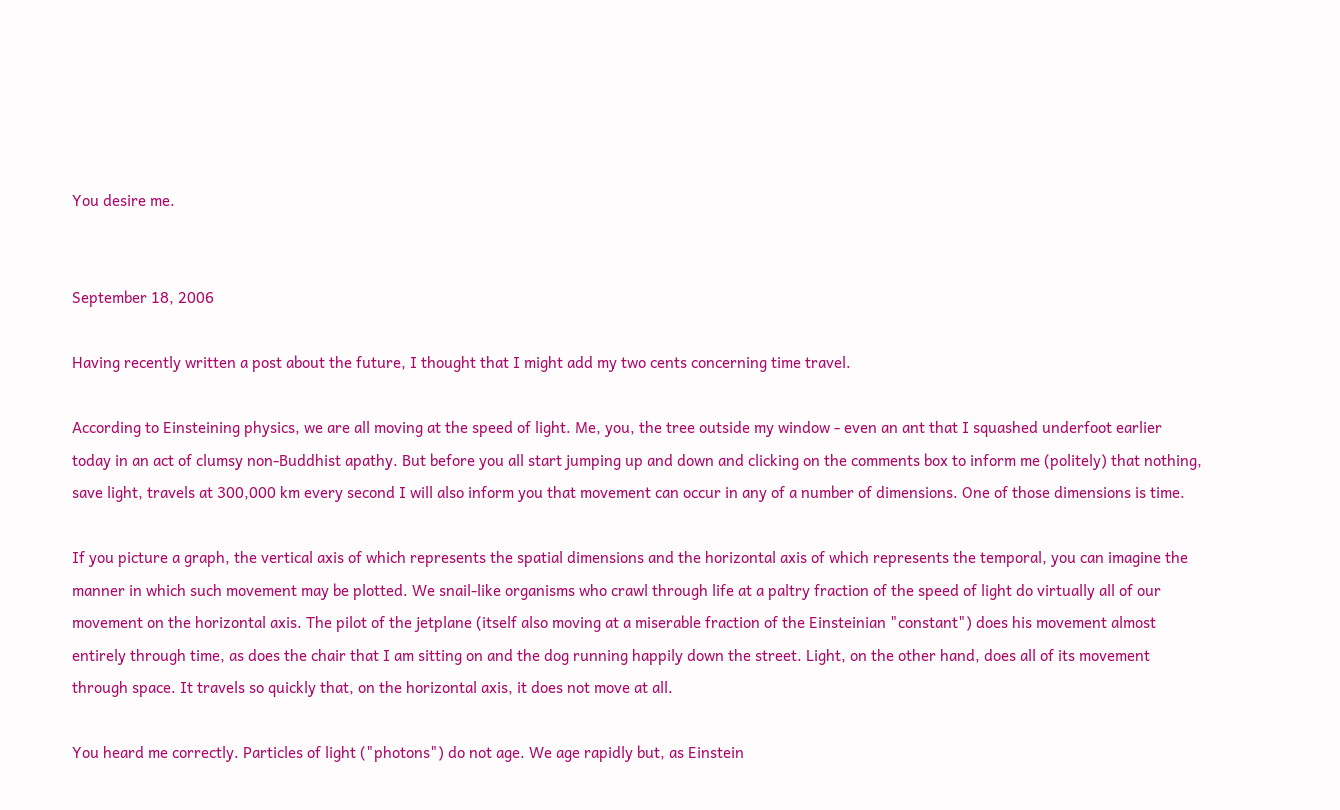You desire me.


September 18, 2006

Having recently written a post about the future, I thought that I might add my two cents concerning time travel.

According to Einsteining physics, we are all moving at the speed of light. Me, you, the tree outside my window - even an ant that I squashed underfoot earlier today in an act of clumsy non-Buddhist apathy. But before you all start jumping up and down and clicking on the comments box to inform me (politely) that nothing, save light, travels at 300,000 km every second I will also inform you that movement can occur in any of a number of dimensions. One of those dimensions is time.

If you picture a graph, the vertical axis of which represents the spatial dimensions and the horizontal axis of which represents the temporal, you can imagine the manner in which such movement may be plotted. We snail-like organisms who crawl through life at a paltry fraction of the speed of light do virtually all of our movement on the horizontal axis. The pilot of the jetplane (itself also moving at a miserable fraction of the Einsteinian "constant") does his movement almost entirely through time, as does the chair that I am sitting on and the dog running happily down the street. Light, on the other hand, does all of its movement through space. It travels so quickly that, on the horizontal axis, it does not move at all.

You heard me correctly. Particles of light ("photons") do not age. We age rapidly but, as Einstein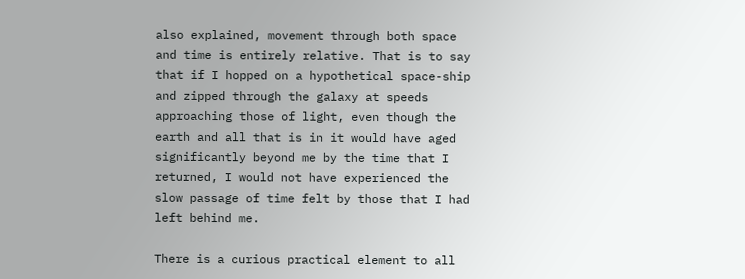also explained, movement through both space and time is entirely relative. That is to say that if I hopped on a hypothetical space-ship and zipped through the galaxy at speeds approaching those of light, even though the earth and all that is in it would have aged significantly beyond me by the time that I returned, I would not have experienced the slow passage of time felt by those that I had left behind me.

There is a curious practical element to all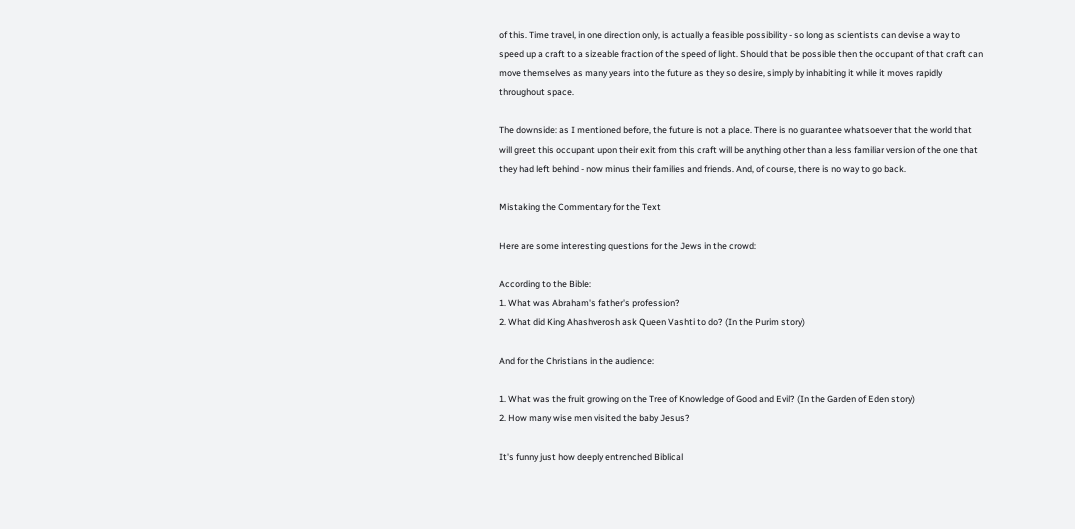of this. Time travel, in one direction only, is actually a feasible possibility - so long as scientists can devise a way to speed up a craft to a sizeable fraction of the speed of light. Should that be possible then the occupant of that craft can move themselves as many years into the future as they so desire, simply by inhabiting it while it moves rapidly throughout space.

The downside: as I mentioned before, the future is not a place. There is no guarantee whatsoever that the world that will greet this occupant upon their exit from this craft will be anything other than a less familiar version of the one that they had left behind - now minus their families and friends. And, of course, there is no way to go back.

Mistaking the Commentary for the Text

Here are some interesting questions for the Jews in the crowd:

According to the Bible:
1. What was Abraham's father's profession?
2. What did King Ahashverosh ask Queen Vashti to do? (In the Purim story)

And for the Christians in the audience:

1. What was the fruit growing on the Tree of Knowledge of Good and Evil? (In the Garden of Eden story)
2. How many wise men visited the baby Jesus?

It's funny just how deeply entrenched Biblical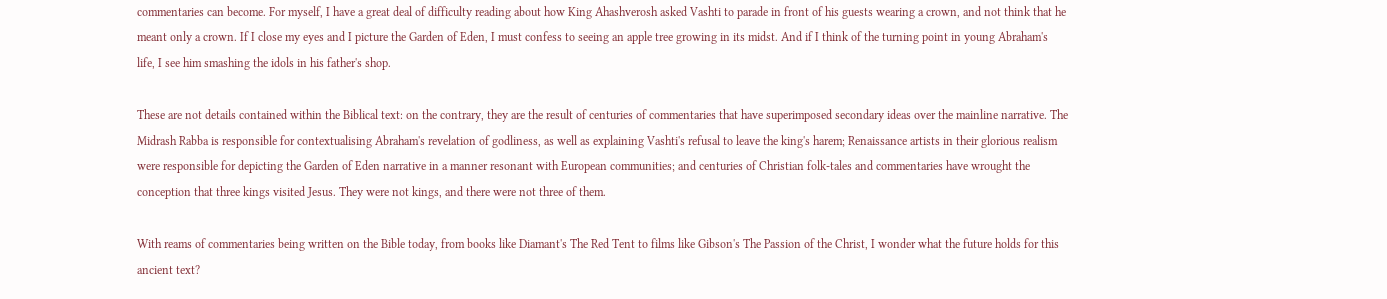commentaries can become. For myself, I have a great deal of difficulty reading about how King Ahashverosh asked Vashti to parade in front of his guests wearing a crown, and not think that he meant only a crown. If I close my eyes and I picture the Garden of Eden, I must confess to seeing an apple tree growing in its midst. And if I think of the turning point in young Abraham's life, I see him smashing the idols in his father's shop.

These are not details contained within the Biblical text: on the contrary, they are the result of centuries of commentaries that have superimposed secondary ideas over the mainline narrative. The Midrash Rabba is responsible for contextualising Abraham's revelation of godliness, as well as explaining Vashti's refusal to leave the king's harem; Renaissance artists in their glorious realism were responsible for depicting the Garden of Eden narrative in a manner resonant with European communities; and centuries of Christian folk-tales and commentaries have wrought the conception that three kings visited Jesus. They were not kings, and there were not three of them.

With reams of commentaries being written on the Bible today, from books like Diamant's The Red Tent to films like Gibson's The Passion of the Christ, I wonder what the future holds for this ancient text?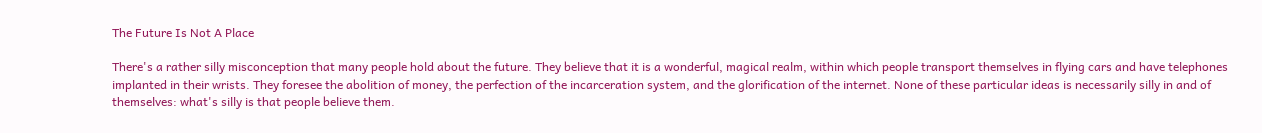The Future Is Not A Place

There's a rather silly misconception that many people hold about the future. They believe that it is a wonderful, magical realm, within which people transport themselves in flying cars and have telephones implanted in their wrists. They foresee the abolition of money, the perfection of the incarceration system, and the glorification of the internet. None of these particular ideas is necessarily silly in and of themselves: what's silly is that people believe them.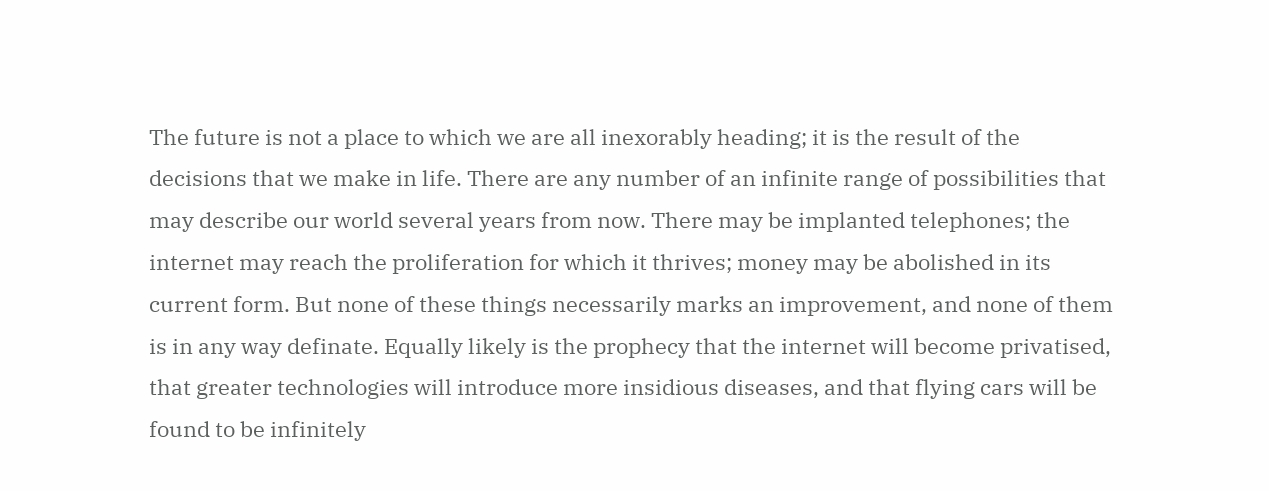The future is not a place to which we are all inexorably heading; it is the result of the decisions that we make in life. There are any number of an infinite range of possibilities that may describe our world several years from now. There may be implanted telephones; the internet may reach the proliferation for which it thrives; money may be abolished in its current form. But none of these things necessarily marks an improvement, and none of them is in any way definate. Equally likely is the prophecy that the internet will become privatised, that greater technologies will introduce more insidious diseases, and that flying cars will be found to be infinitely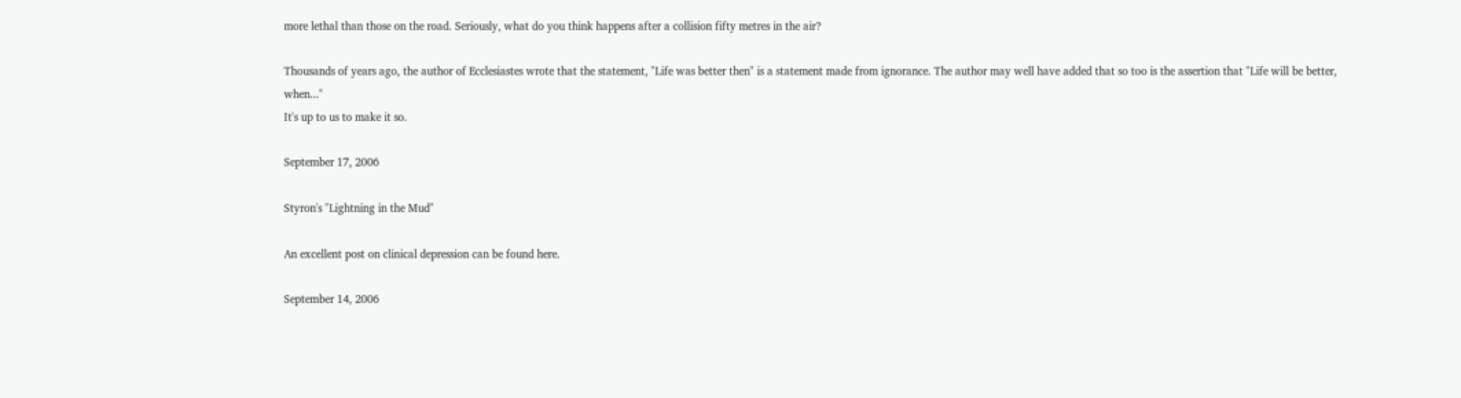more lethal than those on the road. Seriously, what do you think happens after a collision fifty metres in the air?

Thousands of years ago, the author of Ecclesiastes wrote that the statement, "Life was better then" is a statement made from ignorance. The author may well have added that so too is the assertion that "Life will be better, when..."
It's up to us to make it so.

September 17, 2006

Styron's "Lightning in the Mud"

An excellent post on clinical depression can be found here.

September 14, 2006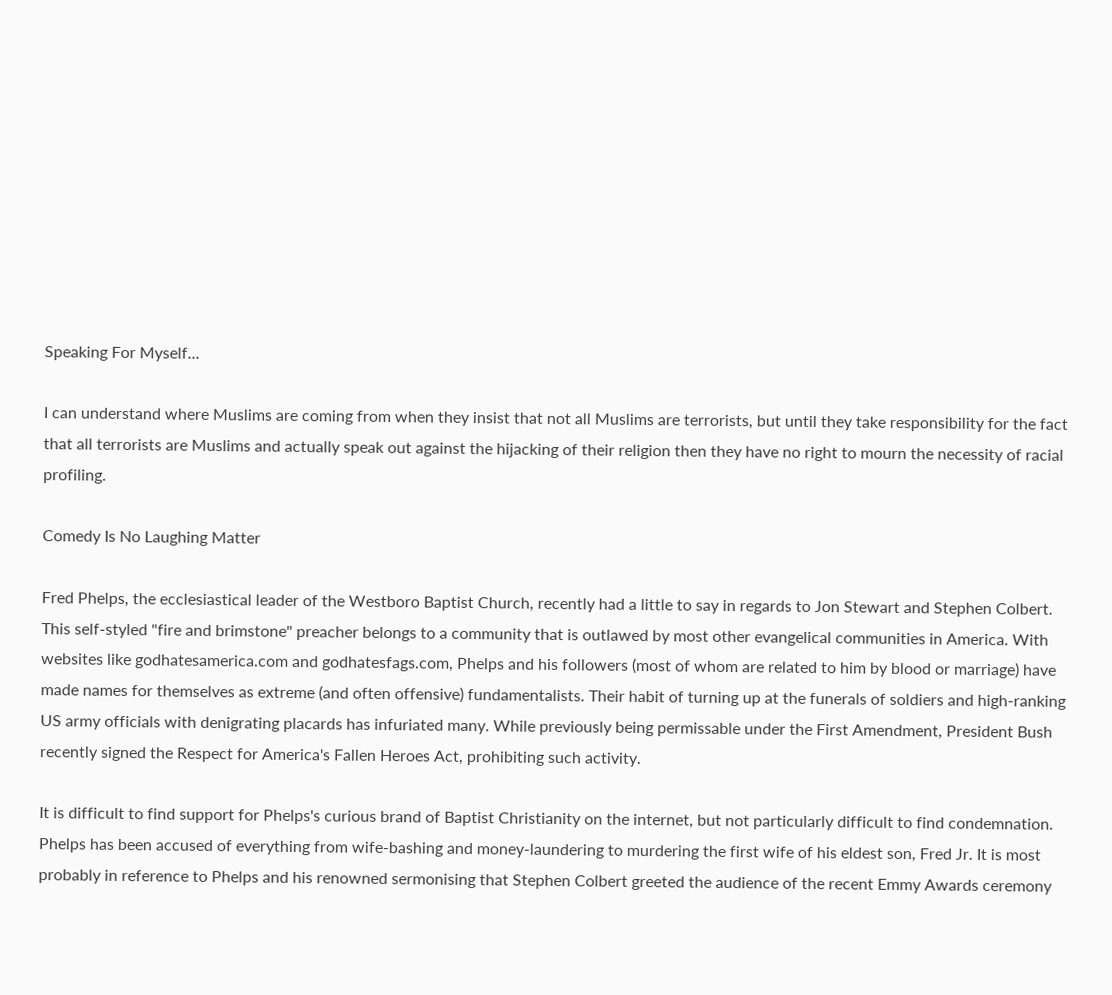Speaking For Myself...

I can understand where Muslims are coming from when they insist that not all Muslims are terrorists, but until they take responsibility for the fact that all terrorists are Muslims and actually speak out against the hijacking of their religion then they have no right to mourn the necessity of racial profiling.

Comedy Is No Laughing Matter

Fred Phelps, the ecclesiastical leader of the Westboro Baptist Church, recently had a little to say in regards to Jon Stewart and Stephen Colbert. This self-styled "fire and brimstone" preacher belongs to a community that is outlawed by most other evangelical communities in America. With websites like godhatesamerica.com and godhatesfags.com, Phelps and his followers (most of whom are related to him by blood or marriage) have made names for themselves as extreme (and often offensive) fundamentalists. Their habit of turning up at the funerals of soldiers and high-ranking US army officials with denigrating placards has infuriated many. While previously being permissable under the First Amendment, President Bush recently signed the Respect for America's Fallen Heroes Act, prohibiting such activity.

It is difficult to find support for Phelps's curious brand of Baptist Christianity on the internet, but not particularly difficult to find condemnation. Phelps has been accused of everything from wife-bashing and money-laundering to murdering the first wife of his eldest son, Fred Jr. It is most probably in reference to Phelps and his renowned sermonising that Stephen Colbert greeted the audience of the recent Emmy Awards ceremony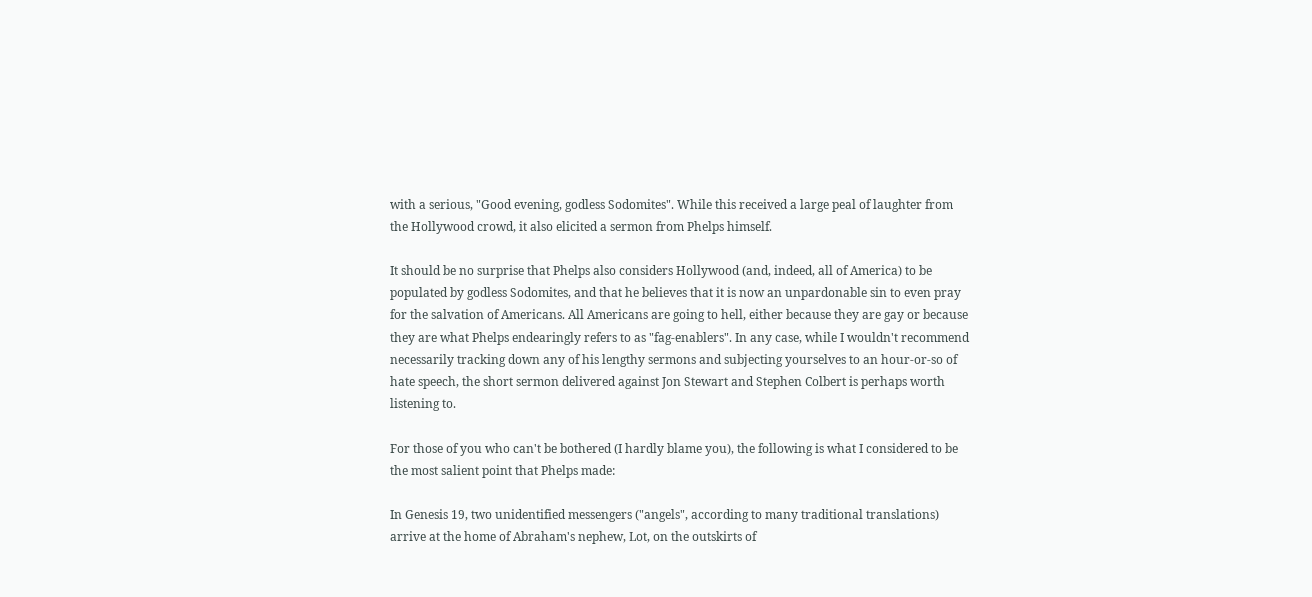with a serious, "Good evening, godless Sodomites". While this received a large peal of laughter from the Hollywood crowd, it also elicited a sermon from Phelps himself.

It should be no surprise that Phelps also considers Hollywood (and, indeed, all of America) to be populated by godless Sodomites, and that he believes that it is now an unpardonable sin to even pray for the salvation of Americans. All Americans are going to hell, either because they are gay or because they are what Phelps endearingly refers to as "fag-enablers". In any case, while I wouldn't recommend necessarily tracking down any of his lengthy sermons and subjecting yourselves to an hour-or-so of hate speech, the short sermon delivered against Jon Stewart and Stephen Colbert is perhaps worth listening to.

For those of you who can't be bothered (I hardly blame you), the following is what I considered to be the most salient point that Phelps made:

In Genesis 19, two unidentified messengers ("angels", according to many traditional translations) arrive at the home of Abraham's nephew, Lot, on the outskirts of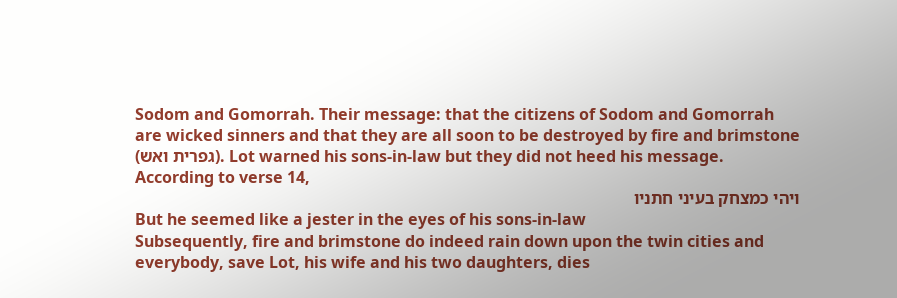Sodom and Gomorrah. Their message: that the citizens of Sodom and Gomorrah are wicked sinners and that they are all soon to be destroyed by fire and brimstone (גפרית ואש). Lot warned his sons-in-law but they did not heed his message. According to verse 14,
ויהי כמצחק בעיני חתניו
But he seemed like a jester in the eyes of his sons-in-law
Subsequently, fire and brimstone do indeed rain down upon the twin cities and everybody, save Lot, his wife and his two daughters, dies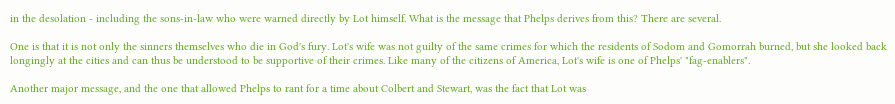in the desolation - including the sons-in-law who were warned directly by Lot himself. What is the message that Phelps derives from this? There are several.

One is that it is not only the sinners themselves who die in God's fury. Lot's wife was not guilty of the same crimes for which the residents of Sodom and Gomorrah burned, but she looked back longingly at the cities and can thus be understood to be supportive of their crimes. Like many of the citizens of America, Lot's wife is one of Phelps' "fag-enablers".

Another major message, and the one that allowed Phelps to rant for a time about Colbert and Stewart, was the fact that Lot was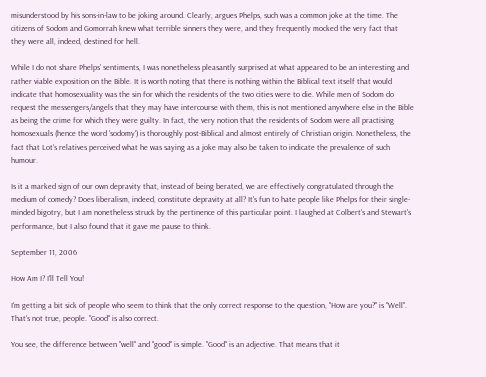misunderstood by his sons-in-law to be joking around. Clearly, argues Phelps, such was a common joke at the time. The citizens of Sodom and Gomorrah knew what terrible sinners they were, and they frequently mocked the very fact that they were all, indeed, destined for hell.

While I do not share Phelps' sentiments, I was nonetheless pleasantly surprised at what appeared to be an interesting and rather viable exposition on the Bible. It is worth noting that there is nothing within the Biblical text itself that would indicate that homosexuality was the sin for which the residents of the two cities were to die. While men of Sodom do request the messengers/angels that they may have intercourse with them, this is not mentioned anywhere else in the Bible as being the crime for which they were guilty. In fact, the very notion that the residents of Sodom were all practising homosexuals (hence the word 'sodomy') is thoroughly post-Biblical and almost entirely of Christian origin. Nonetheless, the fact that Lot's relatives perceived what he was saying as a joke may also be taken to indicate the prevalence of such humour.

Is it a marked sign of our own depravity that, instead of being berated, we are effectively congratulated through the medium of comedy? Does liberalism, indeed, constitute depravity at all? It's fun to hate people like Phelps for their single-minded bigotry, but I am nonetheless struck by the pertinence of this particular point. I laughed at Colbert's and Stewart's performance, but I also found that it gave me pause to think.

September 11, 2006

How Am I? I'll Tell You!

I'm getting a bit sick of people who seem to think that the only correct response to the question, "How are you?" is "Well". That's not true, people. "Good" is also correct.

You see, the difference between "well" and "good" is simple. "Good" is an adjective. That means that it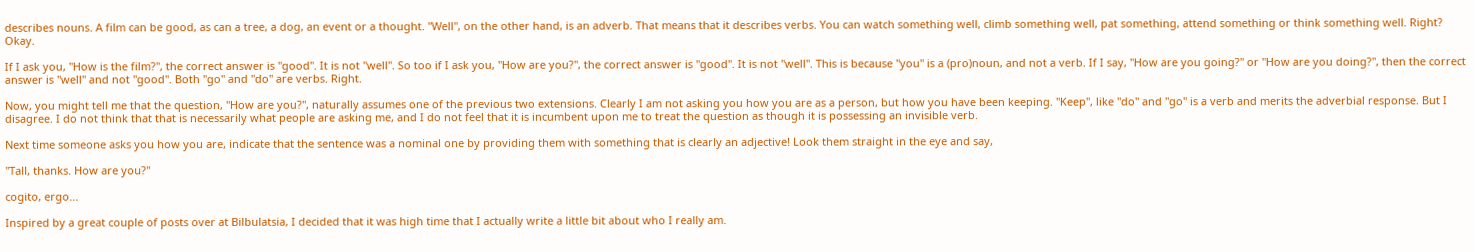describes nouns. A film can be good, as can a tree, a dog, an event or a thought. "Well", on the other hand, is an adverb. That means that it describes verbs. You can watch something well, climb something well, pat something, attend something or think something well. Right? Okay.

If I ask you, "How is the film?", the correct answer is "good". It is not "well". So too if I ask you, "How are you?", the correct answer is "good". It is not "well". This is because "you" is a (pro)noun, and not a verb. If I say, "How are you going?" or "How are you doing?", then the correct answer is "well" and not "good". Both "go" and "do" are verbs. Right.

Now, you might tell me that the question, "How are you?", naturally assumes one of the previous two extensions. Clearly I am not asking you how you are as a person, but how you have been keeping. "Keep", like "do" and "go" is a verb and merits the adverbial response. But I disagree. I do not think that that is necessarily what people are asking me, and I do not feel that it is incumbent upon me to treat the question as though it is possessing an invisible verb.

Next time someone asks you how you are, indicate that the sentence was a nominal one by providing them with something that is clearly an adjective! Look them straight in the eye and say,

"Tall, thanks. How are you?"

cogito, ergo...

Inspired by a great couple of posts over at Bilbulatsia, I decided that it was high time that I actually write a little bit about who I really am.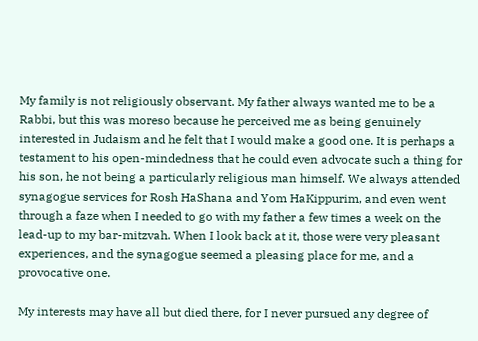My family is not religiously observant. My father always wanted me to be a Rabbi, but this was moreso because he perceived me as being genuinely interested in Judaism and he felt that I would make a good one. It is perhaps a testament to his open-mindedness that he could even advocate such a thing for his son, he not being a particularly religious man himself. We always attended synagogue services for Rosh HaShana and Yom HaKippurim, and even went through a faze when I needed to go with my father a few times a week on the lead-up to my bar-mitzvah. When I look back at it, those were very pleasant experiences, and the synagogue seemed a pleasing place for me, and a provocative one.

My interests may have all but died there, for I never pursued any degree of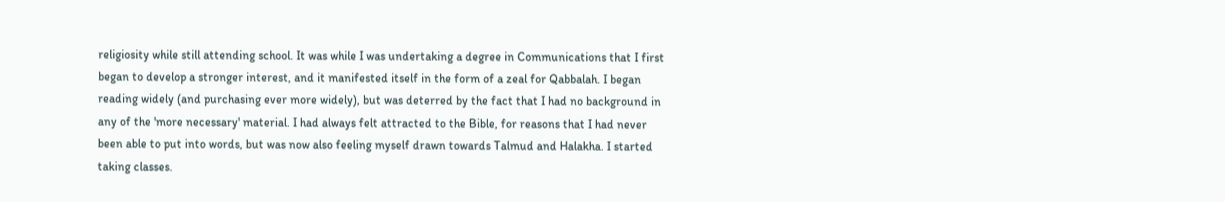religiosity while still attending school. It was while I was undertaking a degree in Communications that I first began to develop a stronger interest, and it manifested itself in the form of a zeal for Qabbalah. I began reading widely (and purchasing ever more widely), but was deterred by the fact that I had no background in any of the 'more necessary' material. I had always felt attracted to the Bible, for reasons that I had never been able to put into words, but was now also feeling myself drawn towards Talmud and Halakha. I started taking classes.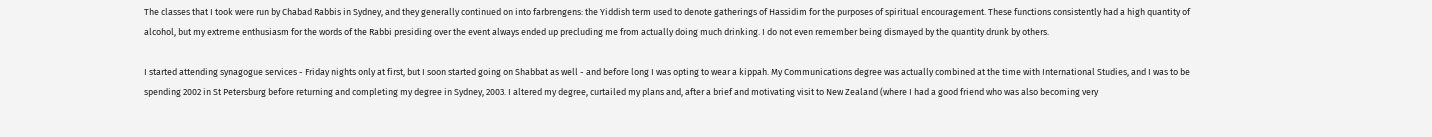The classes that I took were run by Chabad Rabbis in Sydney, and they generally continued on into farbrengens: the Yiddish term used to denote gatherings of Hassidim for the purposes of spiritual encouragement. These functions consistently had a high quantity of alcohol, but my extreme enthusiasm for the words of the Rabbi presiding over the event always ended up precluding me from actually doing much drinking. I do not even remember being dismayed by the quantity drunk by others.

I started attending synagogue services - Friday nights only at first, but I soon started going on Shabbat as well - and before long I was opting to wear a kippah. My Communications degree was actually combined at the time with International Studies, and I was to be spending 2002 in St Petersburg before returning and completing my degree in Sydney, 2003. I altered my degree, curtailed my plans and, after a brief and motivating visit to New Zealand (where I had a good friend who was also becoming very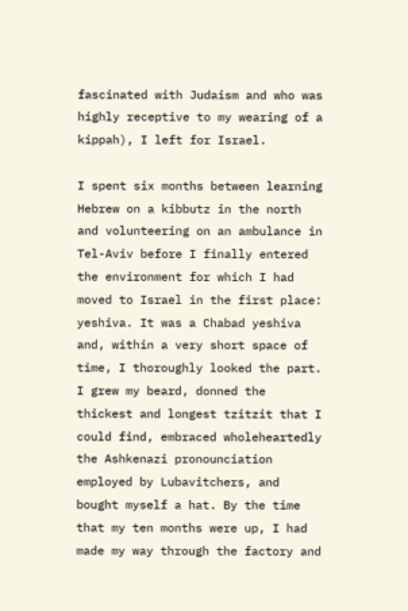fascinated with Judaism and who was highly receptive to my wearing of a kippah), I left for Israel.

I spent six months between learning Hebrew on a kibbutz in the north and volunteering on an ambulance in Tel-Aviv before I finally entered the environment for which I had moved to Israel in the first place: yeshiva. It was a Chabad yeshiva and, within a very short space of time, I thoroughly looked the part. I grew my beard, donned the thickest and longest tzitzit that I could find, embraced wholeheartedly the Ashkenazi pronounciation employed by Lubavitchers, and bought myself a hat. By the time that my ten months were up, I had made my way through the factory and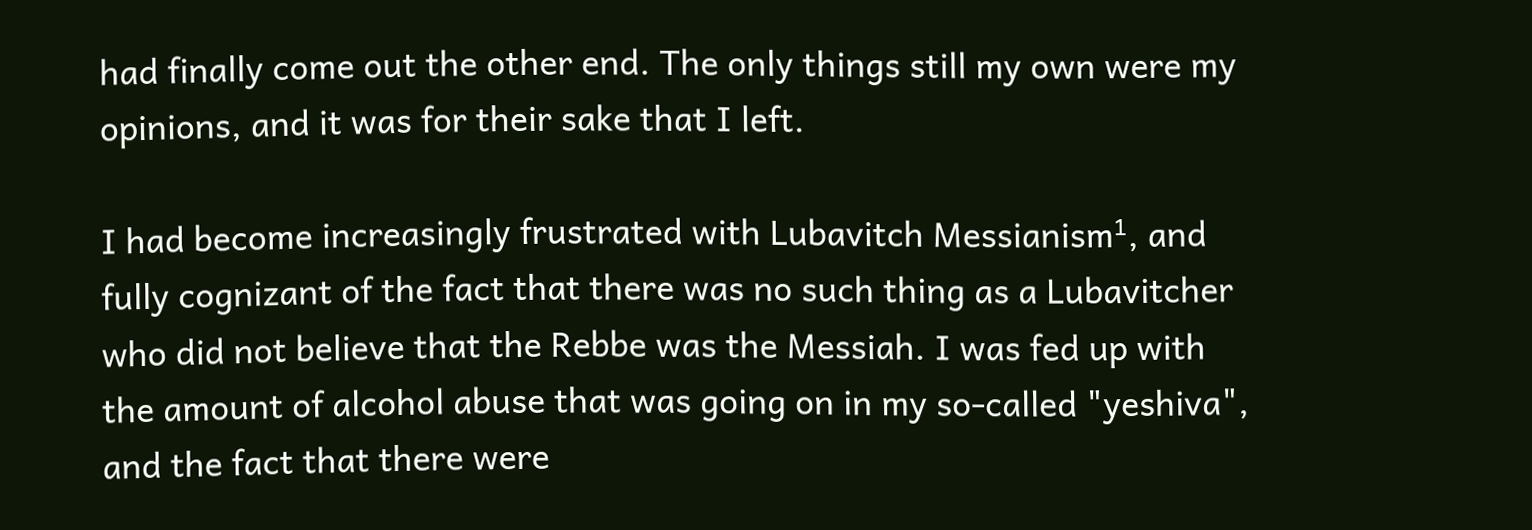had finally come out the other end. The only things still my own were my opinions, and it was for their sake that I left.

I had become increasingly frustrated with Lubavitch Messianism¹, and fully cognizant of the fact that there was no such thing as a Lubavitcher who did not believe that the Rebbe was the Messiah. I was fed up with the amount of alcohol abuse that was going on in my so-called "yeshiva", and the fact that there were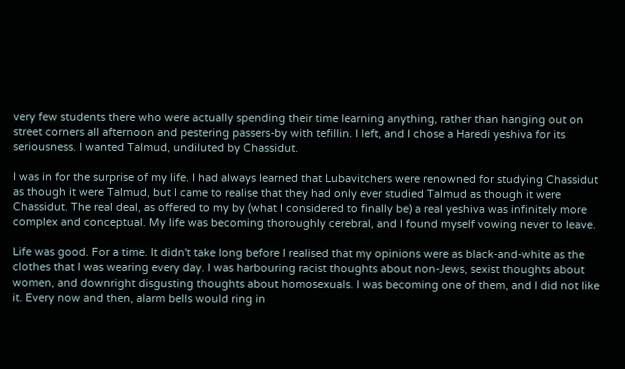very few students there who were actually spending their time learning anything, rather than hanging out on street corners all afternoon and pestering passers-by with tefillin. I left, and I chose a Haredi yeshiva for its seriousness. I wanted Talmud, undiluted by Chassidut.

I was in for the surprise of my life. I had always learned that Lubavitchers were renowned for studying Chassidut as though it were Talmud, but I came to realise that they had only ever studied Talmud as though it were Chassidut. The real deal, as offered to my by (what I considered to finally be) a real yeshiva was infinitely more complex and conceptual. My life was becoming thoroughly cerebral, and I found myself vowing never to leave.

Life was good. For a time. It didn't take long before I realised that my opinions were as black-and-white as the clothes that I was wearing every day. I was harbouring racist thoughts about non-Jews, sexist thoughts about women, and downright disgusting thoughts about homosexuals. I was becoming one of them, and I did not like it. Every now and then, alarm bells would ring in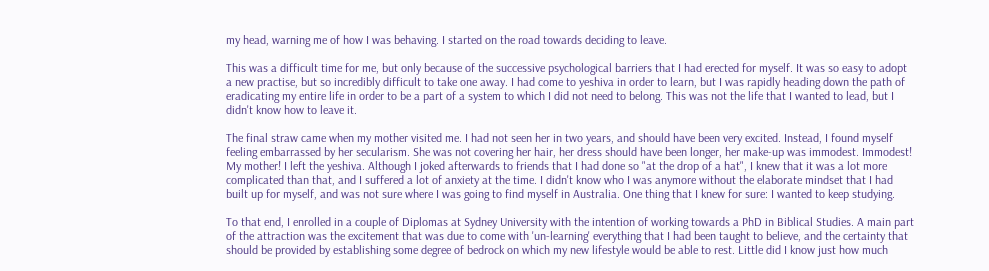my head, warning me of how I was behaving. I started on the road towards deciding to leave.

This was a difficult time for me, but only because of the successive psychological barriers that I had erected for myself. It was so easy to adopt a new practise, but so incredibly difficult to take one away. I had come to yeshiva in order to learn, but I was rapidly heading down the path of eradicating my entire life in order to be a part of a system to which I did not need to belong. This was not the life that I wanted to lead, but I didn't know how to leave it.

The final straw came when my mother visited me. I had not seen her in two years, and should have been very excited. Instead, I found myself feeling embarrassed by her secularism. She was not covering her hair, her dress should have been longer, her make-up was immodest. Immodest! My mother! I left the yeshiva. Although I joked afterwards to friends that I had done so "at the drop of a hat", I knew that it was a lot more complicated than that, and I suffered a lot of anxiety at the time. I didn't know who I was anymore without the elaborate mindset that I had built up for myself, and was not sure where I was going to find myself in Australia. One thing that I knew for sure: I wanted to keep studying.

To that end, I enrolled in a couple of Diplomas at Sydney University with the intention of working towards a PhD in Biblical Studies. A main part of the attraction was the excitement that was due to come with 'un-learning' everything that I had been taught to believe, and the certainty that should be provided by establishing some degree of bedrock on which my new lifestyle would be able to rest. Little did I know just how much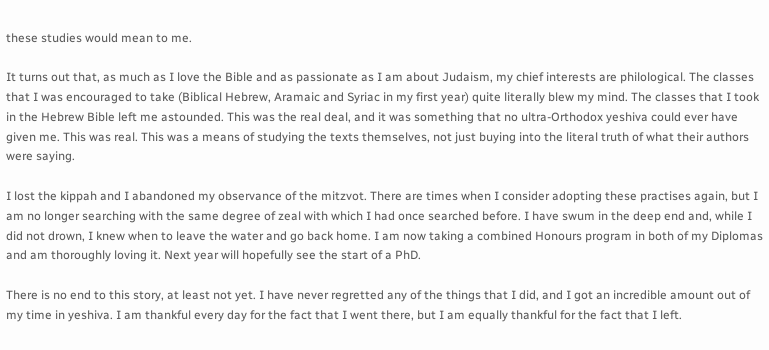these studies would mean to me.

It turns out that, as much as I love the Bible and as passionate as I am about Judaism, my chief interests are philological. The classes that I was encouraged to take (Biblical Hebrew, Aramaic and Syriac in my first year) quite literally blew my mind. The classes that I took in the Hebrew Bible left me astounded. This was the real deal, and it was something that no ultra-Orthodox yeshiva could ever have given me. This was real. This was a means of studying the texts themselves, not just buying into the literal truth of what their authors were saying.

I lost the kippah and I abandoned my observance of the mitzvot. There are times when I consider adopting these practises again, but I am no longer searching with the same degree of zeal with which I had once searched before. I have swum in the deep end and, while I did not drown, I knew when to leave the water and go back home. I am now taking a combined Honours program in both of my Diplomas and am thoroughly loving it. Next year will hopefully see the start of a PhD.

There is no end to this story, at least not yet. I have never regretted any of the things that I did, and I got an incredible amount out of my time in yeshiva. I am thankful every day for the fact that I went there, but I am equally thankful for the fact that I left.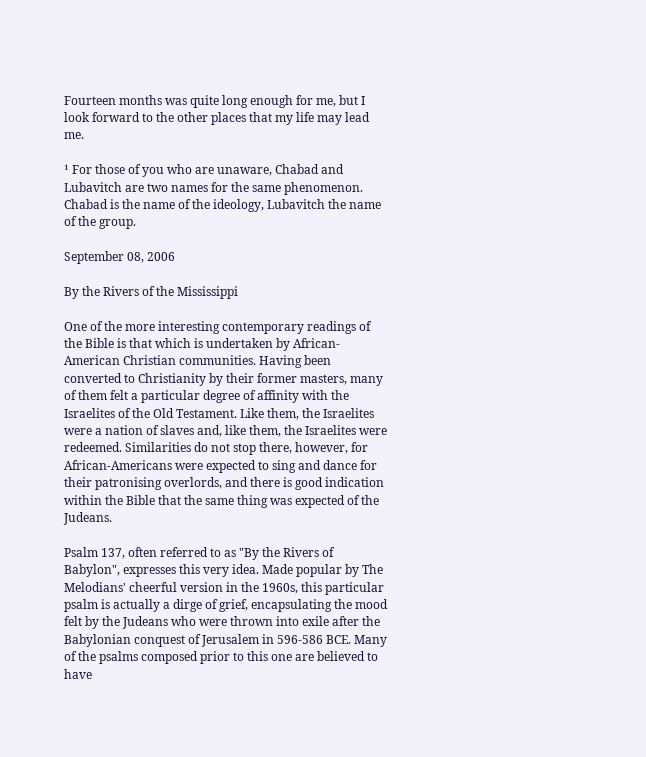Fourteen months was quite long enough for me, but I look forward to the other places that my life may lead me.

¹ For those of you who are unaware, Chabad and Lubavitch are two names for the same phenomenon. Chabad is the name of the ideology, Lubavitch the name of the group.

September 08, 2006

By the Rivers of the Mississippi

One of the more interesting contemporary readings of the Bible is that which is undertaken by African-American Christian communities. Having been converted to Christianity by their former masters, many of them felt a particular degree of affinity with the Israelites of the Old Testament. Like them, the Israelites were a nation of slaves and, like them, the Israelites were redeemed. Similarities do not stop there, however, for African-Americans were expected to sing and dance for their patronising overlords, and there is good indication within the Bible that the same thing was expected of the Judeans.

Psalm 137, often referred to as "By the Rivers of Babylon", expresses this very idea. Made popular by The Melodians' cheerful version in the 1960s, this particular psalm is actually a dirge of grief, encapsulating the mood felt by the Judeans who were thrown into exile after the Babylonian conquest of Jerusalem in 596-586 BCE. Many of the psalms composed prior to this one are believed to have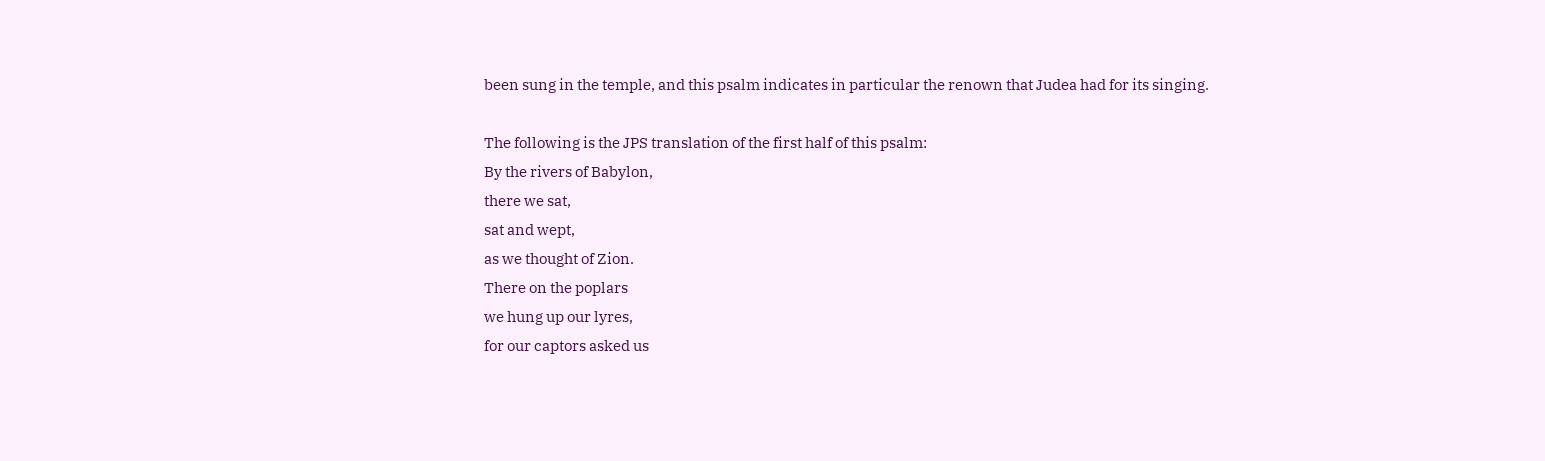been sung in the temple, and this psalm indicates in particular the renown that Judea had for its singing.

The following is the JPS translation of the first half of this psalm:
By the rivers of Babylon,
there we sat,
sat and wept,
as we thought of Zion.
There on the poplars
we hung up our lyres,
for our captors asked us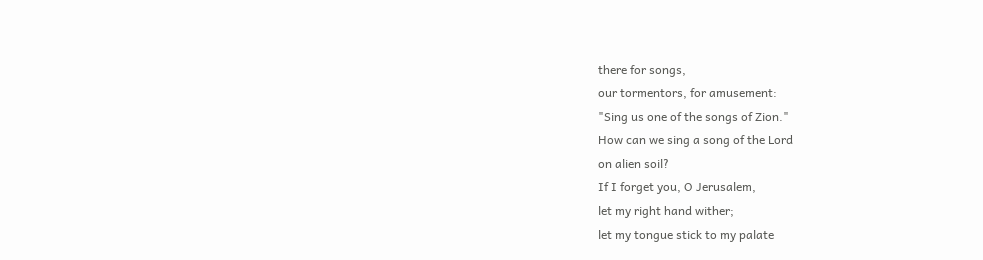there for songs,
our tormentors, for amusement:
"Sing us one of the songs of Zion."
How can we sing a song of the Lord
on alien soil?
If I forget you, O Jerusalem,
let my right hand wither;
let my tongue stick to my palate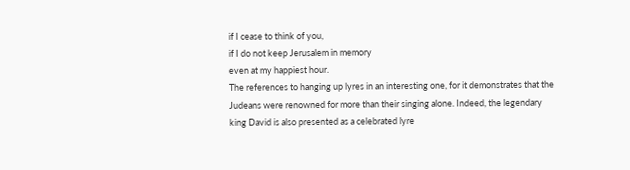if I cease to think of you,
if I do not keep Jerusalem in memory
even at my happiest hour.
The references to hanging up lyres in an interesting one, for it demonstrates that the Judeans were renowned for more than their singing alone. Indeed, the legendary king David is also presented as a celebrated lyre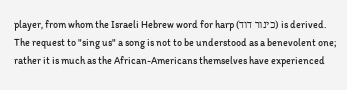player, from whom the Israeli Hebrew word for harp (כינור דוד) is derived. The request to "sing us" a song is not to be understood as a benevolent one; rather it is much as the African-Americans themselves have experienced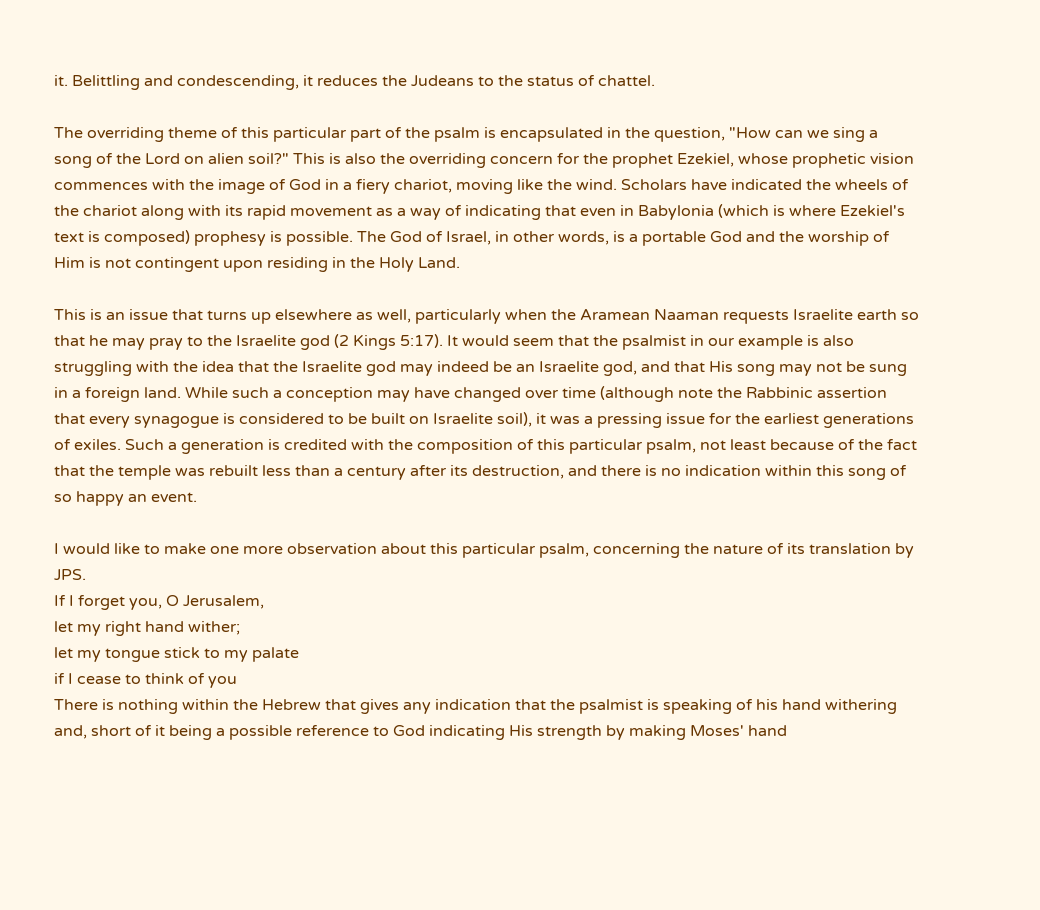it. Belittling and condescending, it reduces the Judeans to the status of chattel.

The overriding theme of this particular part of the psalm is encapsulated in the question, "How can we sing a song of the Lord on alien soil?" This is also the overriding concern for the prophet Ezekiel, whose prophetic vision commences with the image of God in a fiery chariot, moving like the wind. Scholars have indicated the wheels of the chariot along with its rapid movement as a way of indicating that even in Babylonia (which is where Ezekiel's text is composed) prophesy is possible. The God of Israel, in other words, is a portable God and the worship of Him is not contingent upon residing in the Holy Land.

This is an issue that turns up elsewhere as well, particularly when the Aramean Naaman requests Israelite earth so that he may pray to the Israelite god (2 Kings 5:17). It would seem that the psalmist in our example is also struggling with the idea that the Israelite god may indeed be an Israelite god, and that His song may not be sung in a foreign land. While such a conception may have changed over time (although note the Rabbinic assertion that every synagogue is considered to be built on Israelite soil), it was a pressing issue for the earliest generations of exiles. Such a generation is credited with the composition of this particular psalm, not least because of the fact that the temple was rebuilt less than a century after its destruction, and there is no indication within this song of so happy an event.

I would like to make one more observation about this particular psalm, concerning the nature of its translation by JPS.
If I forget you, O Jerusalem,
let my right hand wither;
let my tongue stick to my palate
if I cease to think of you
There is nothing within the Hebrew that gives any indication that the psalmist is speaking of his hand withering and, short of it being a possible reference to God indicating His strength by making Moses' hand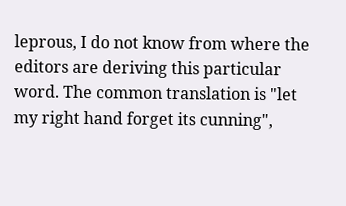leprous, I do not know from where the editors are deriving this particular word. The common translation is "let my right hand forget its cunning",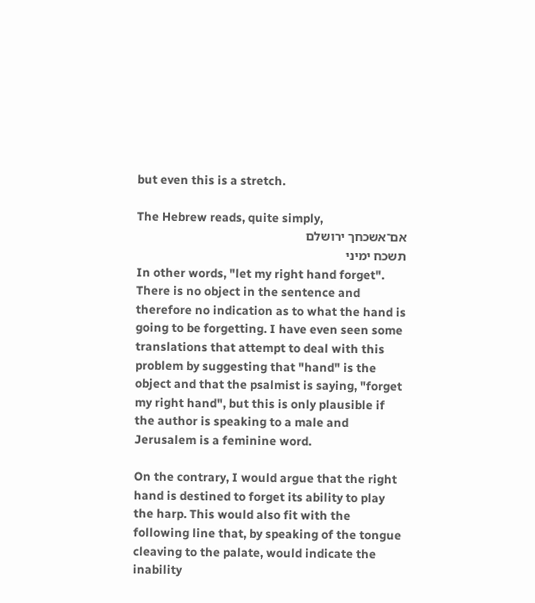but even this is a stretch.

The Hebrew reads, quite simply,
אם־אשכחך ירושלם
תשכח ימיני
In other words, "let my right hand forget". There is no object in the sentence and therefore no indication as to what the hand is going to be forgetting. I have even seen some translations that attempt to deal with this problem by suggesting that "hand" is the object and that the psalmist is saying, "forget my right hand", but this is only plausible if the author is speaking to a male and Jerusalem is a feminine word.

On the contrary, I would argue that the right hand is destined to forget its ability to play the harp. This would also fit with the following line that, by speaking of the tongue cleaving to the palate, would indicate the inability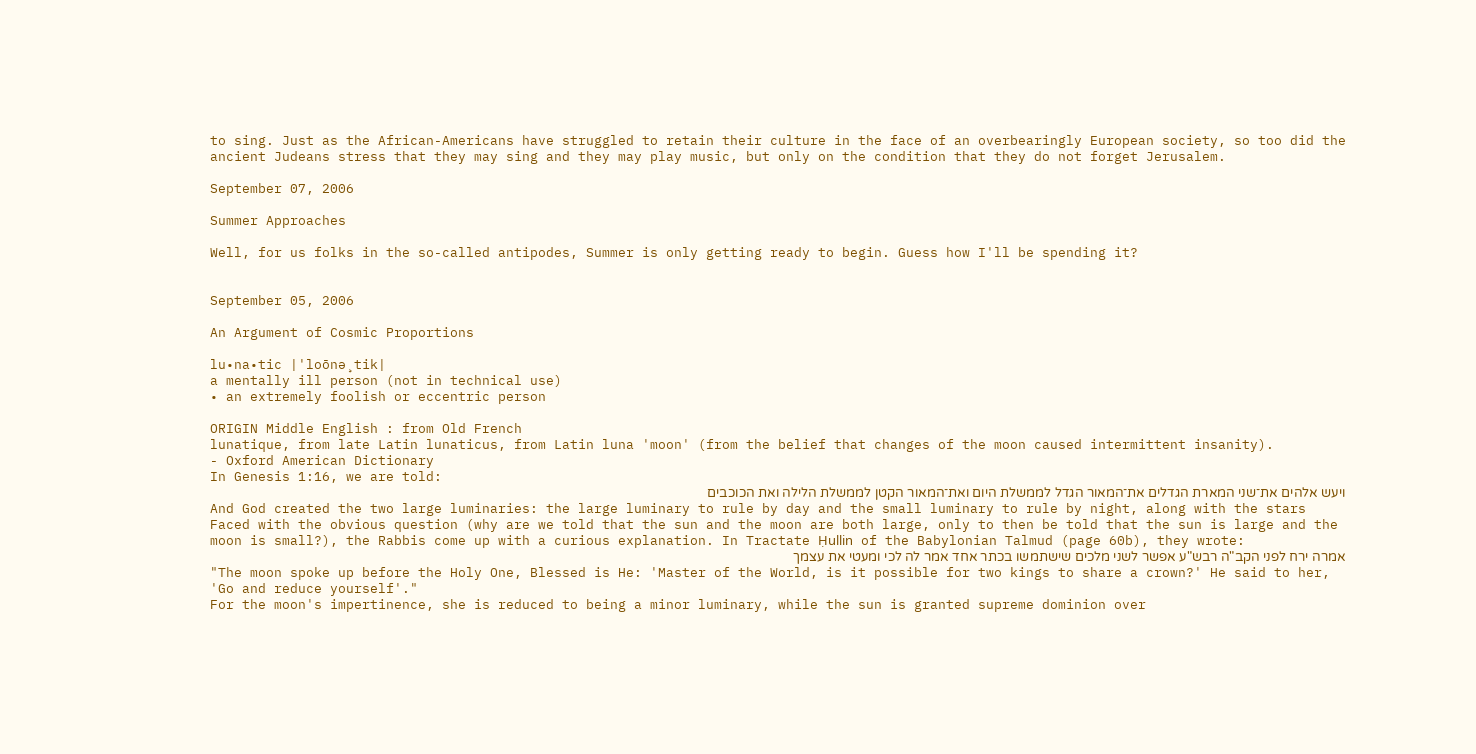to sing. Just as the African-Americans have struggled to retain their culture in the face of an overbearingly European society, so too did the ancient Judeans stress that they may sing and they may play music, but only on the condition that they do not forget Jerusalem.

September 07, 2006

Summer Approaches

Well, for us folks in the so-called antipodes, Summer is only getting ready to begin. Guess how I'll be spending it?


September 05, 2006

An Argument of Cosmic Proportions

lu•na•tic |'loōnə¸tik|
a mentally ill person (not in technical use)
• an extremely foolish or eccentric person

ORIGIN Middle English : from Old French
lunatique, from late Latin lunaticus, from Latin luna 'moon' (from the belief that changes of the moon caused intermittent insanity).
- Oxford American Dictionary
In Genesis 1:16, we are told:
ויעש אלהים את־שני המארת הגדלים את־המאור הגדל לממשלת היום ואת־המאור הקטן לממשלת הלילה ואת הכוכבים
And God created the two large luminaries: the large luminary to rule by day and the small luminary to rule by night, along with the stars
Faced with the obvious question (why are we told that the sun and the moon are both large, only to then be told that the sun is large and the moon is small?), the Rabbis come up with a curious explanation. In Tractate Ḥullin of the Babylonian Talmud (page 60b), they wrote:
אמרה ירח לפני הקב"ה רבש"ע אפשר לשני מלכים שישתמשו בכתר אחד אמר לה לכי ומעטי את עצמך
"The moon spoke up before the Holy One, Blessed is He: 'Master of the World, is it possible for two kings to share a crown?' He said to her, 'Go and reduce yourself'."
For the moon's impertinence, she is reduced to being a minor luminary, while the sun is granted supreme dominion over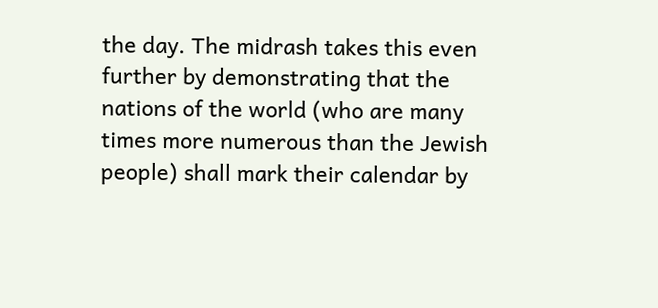the day. The midrash takes this even further by demonstrating that the nations of the world (who are many times more numerous than the Jewish people) shall mark their calendar by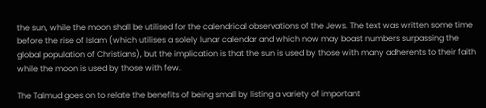the sun, while the moon shall be utilised for the calendrical observations of the Jews. The text was written some time before the rise of Islam (which utilises a solely lunar calendar and which now may boast numbers surpassing the global population of Christians), but the implication is that the sun is used by those with many adherents to their faith while the moon is used by those with few.

The Talmud goes on to relate the benefits of being small by listing a variety of important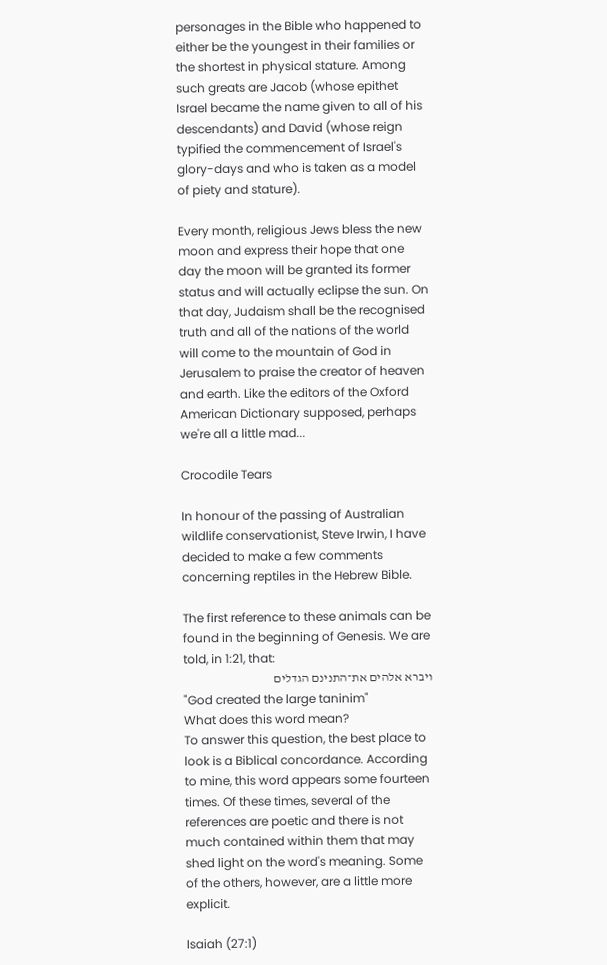personages in the Bible who happened to either be the youngest in their families or the shortest in physical stature. Among such greats are Jacob (whose epithet Israel became the name given to all of his descendants) and David (whose reign typified the commencement of Israel's glory-days and who is taken as a model of piety and stature).

Every month, religious Jews bless the new moon and express their hope that one day the moon will be granted its former status and will actually eclipse the sun. On that day, Judaism shall be the recognised truth and all of the nations of the world will come to the mountain of God in Jerusalem to praise the creator of heaven and earth. Like the editors of the Oxford American Dictionary supposed, perhaps we're all a little mad...

Crocodile Tears

In honour of the passing of Australian wildlife conservationist, Steve Irwin, I have decided to make a few comments concerning reptiles in the Hebrew Bible.

The first reference to these animals can be found in the beginning of Genesis. We are told, in 1:21, that:
ויברא אלהים את־התנינם הגדלים
"God created the large taninim"
What does this word mean?
To answer this question, the best place to look is a Biblical concordance. According to mine, this word appears some fourteen times. Of these times, several of the references are poetic and there is not much contained within them that may shed light on the word's meaning. Some of the others, however, are a little more explicit.

Isaiah (27:1)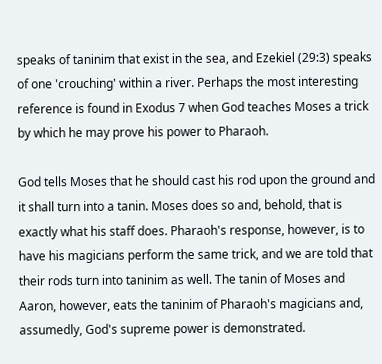speaks of taninim that exist in the sea, and Ezekiel (29:3) speaks of one 'crouching' within a river. Perhaps the most interesting reference is found in Exodus 7 when God teaches Moses a trick by which he may prove his power to Pharaoh.

God tells Moses that he should cast his rod upon the ground and it shall turn into a tanin. Moses does so and, behold, that is exactly what his staff does. Pharaoh's response, however, is to have his magicians perform the same trick, and we are told that their rods turn into taninim as well. The tanin of Moses and Aaron, however, eats the taninim of Pharaoh's magicians and, assumedly, God's supreme power is demonstrated.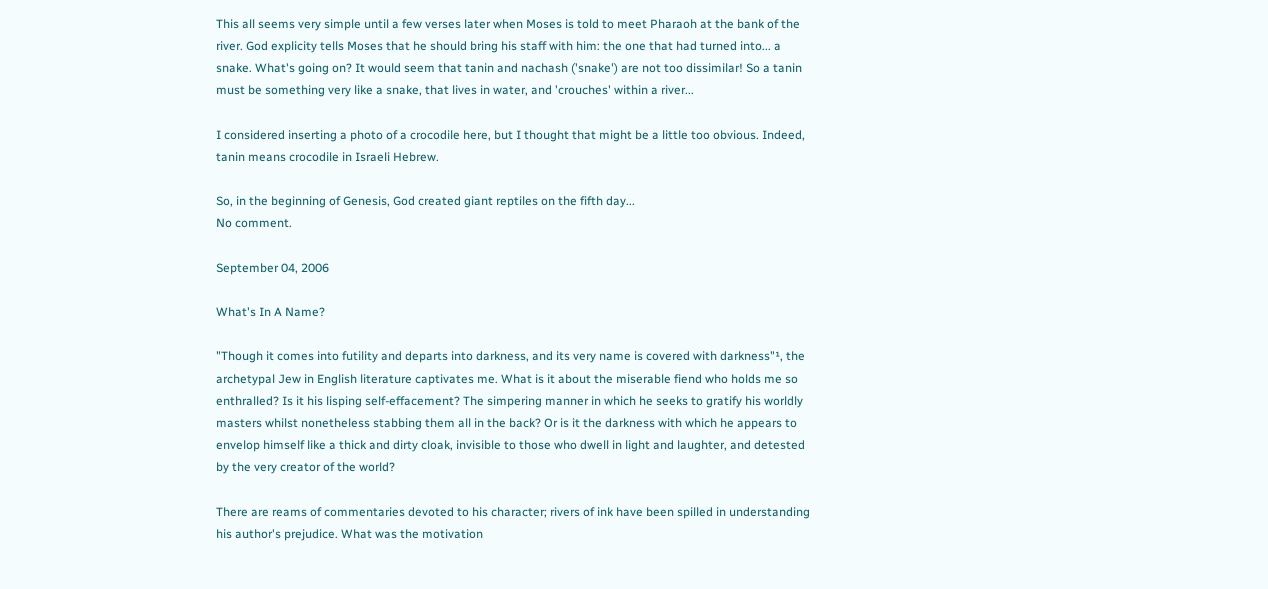This all seems very simple until a few verses later when Moses is told to meet Pharaoh at the bank of the river. God explicity tells Moses that he should bring his staff with him: the one that had turned into... a snake. What's going on? It would seem that tanin and nachash ('snake') are not too dissimilar! So a tanin must be something very like a snake, that lives in water, and 'crouches' within a river...

I considered inserting a photo of a crocodile here, but I thought that might be a little too obvious. Indeed, tanin means crocodile in Israeli Hebrew.

So, in the beginning of Genesis, God created giant reptiles on the fifth day...
No comment.

September 04, 2006

What's In A Name?

"Though it comes into futility and departs into darkness, and its very name is covered with darkness"¹, the archetypal Jew in English literature captivates me. What is it about the miserable fiend who holds me so enthralled? Is it his lisping self-effacement? The simpering manner in which he seeks to gratify his worldly masters whilst nonetheless stabbing them all in the back? Or is it the darkness with which he appears to envelop himself like a thick and dirty cloak, invisible to those who dwell in light and laughter, and detested by the very creator of the world?

There are reams of commentaries devoted to his character; rivers of ink have been spilled in understanding his author's prejudice. What was the motivation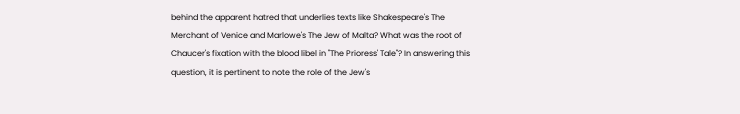behind the apparent hatred that underlies texts like Shakespeare's The Merchant of Venice and Marlowe's The Jew of Malta? What was the root of Chaucer's fixation with the blood libel in "The Prioress' Tale"? In answering this question, it is pertinent to note the role of the Jew's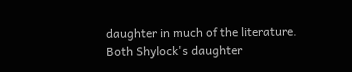daughter in much of the literature. Both Shylock's daughter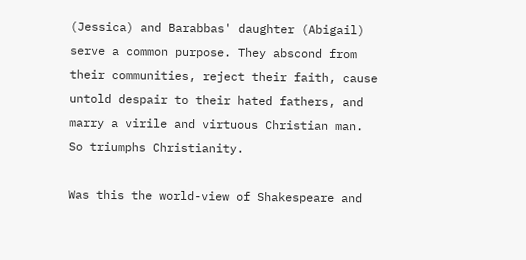(Jessica) and Barabbas' daughter (Abigail) serve a common purpose. They abscond from their communities, reject their faith, cause untold despair to their hated fathers, and marry a virile and virtuous Christian man. So triumphs Christianity.

Was this the world-view of Shakespeare and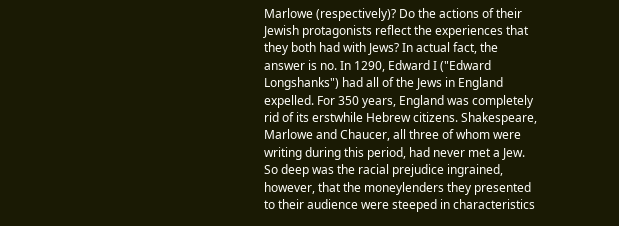Marlowe (respectively)? Do the actions of their Jewish protagonists reflect the experiences that they both had with Jews? In actual fact, the answer is no. In 1290, Edward I ("Edward Longshanks") had all of the Jews in England expelled. For 350 years, England was completely rid of its erstwhile Hebrew citizens. Shakespeare, Marlowe and Chaucer, all three of whom were writing during this period, had never met a Jew. So deep was the racial prejudice ingrained, however, that the moneylenders they presented to their audience were steeped in characteristics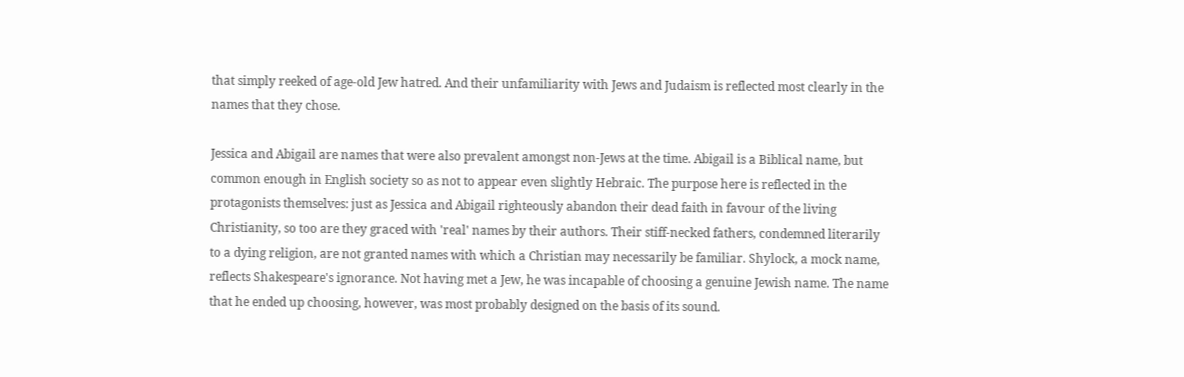that simply reeked of age-old Jew hatred. And their unfamiliarity with Jews and Judaism is reflected most clearly in the names that they chose.

Jessica and Abigail are names that were also prevalent amongst non-Jews at the time. Abigail is a Biblical name, but common enough in English society so as not to appear even slightly Hebraic. The purpose here is reflected in the protagonists themselves: just as Jessica and Abigail righteously abandon their dead faith in favour of the living Christianity, so too are they graced with 'real' names by their authors. Their stiff-necked fathers, condemned literarily to a dying religion, are not granted names with which a Christian may necessarily be familiar. Shylock, a mock name, reflects Shakespeare's ignorance. Not having met a Jew, he was incapable of choosing a genuine Jewish name. The name that he ended up choosing, however, was most probably designed on the basis of its sound.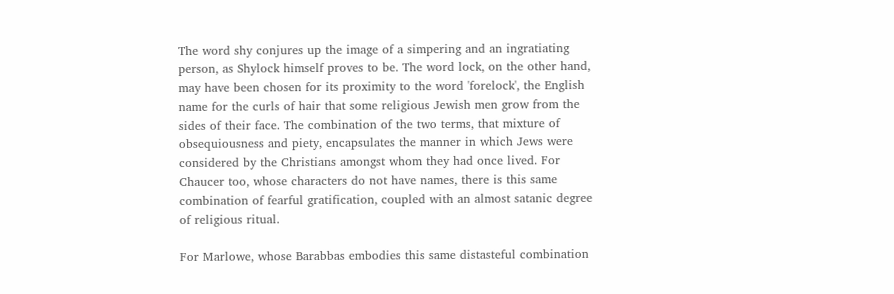The word shy conjures up the image of a simpering and an ingratiating person, as Shylock himself proves to be. The word lock, on the other hand, may have been chosen for its proximity to the word 'forelock', the English name for the curls of hair that some religious Jewish men grow from the sides of their face. The combination of the two terms, that mixture of obsequiousness and piety, encapsulates the manner in which Jews were considered by the Christians amongst whom they had once lived. For Chaucer too, whose characters do not have names, there is this same combination of fearful gratification, coupled with an almost satanic degree of religious ritual.

For Marlowe, whose Barabbas embodies this same distasteful combination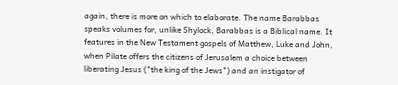again, there is more on which to elaborate. The name Barabbas speaks volumes for, unlike Shylock, Barabbas is a Biblical name. It features in the New Testament gospels of Matthew, Luke and John, when Pilate offers the citizens of Jerusalem a choice between liberating Jesus ("the king of the Jews") and an instigator of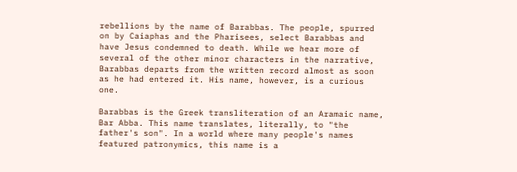rebellions by the name of Barabbas. The people, spurred on by Caiaphas and the Pharisees, select Barabbas and have Jesus condemned to death. While we hear more of several of the other minor characters in the narrative, Barabbas departs from the written record almost as soon as he had entered it. His name, however, is a curious one.

Barabbas is the Greek transliteration of an Aramaic name, Bar Abba. This name translates, literally, to "the father's son". In a world where many people's names featured patronymics, this name is a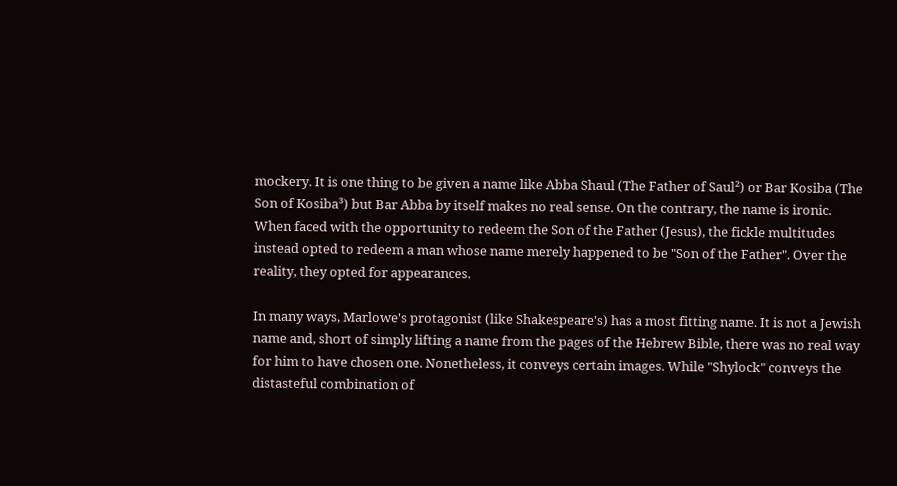mockery. It is one thing to be given a name like Abba Shaul (The Father of Saul²) or Bar Kosiba (The Son of Kosiba³) but Bar Abba by itself makes no real sense. On the contrary, the name is ironic. When faced with the opportunity to redeem the Son of the Father (Jesus), the fickle multitudes instead opted to redeem a man whose name merely happened to be "Son of the Father". Over the reality, they opted for appearances.

In many ways, Marlowe's protagonist (like Shakespeare's) has a most fitting name. It is not a Jewish name and, short of simply lifting a name from the pages of the Hebrew Bible, there was no real way for him to have chosen one. Nonetheless, it conveys certain images. While "Shylock" conveys the distasteful combination of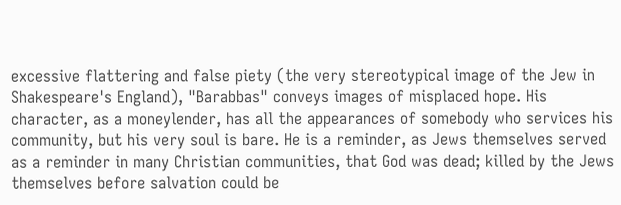excessive flattering and false piety (the very stereotypical image of the Jew in Shakespeare's England), "Barabbas" conveys images of misplaced hope. His character, as a moneylender, has all the appearances of somebody who services his community, but his very soul is bare. He is a reminder, as Jews themselves served as a reminder in many Christian communities, that God was dead; killed by the Jews themselves before salvation could be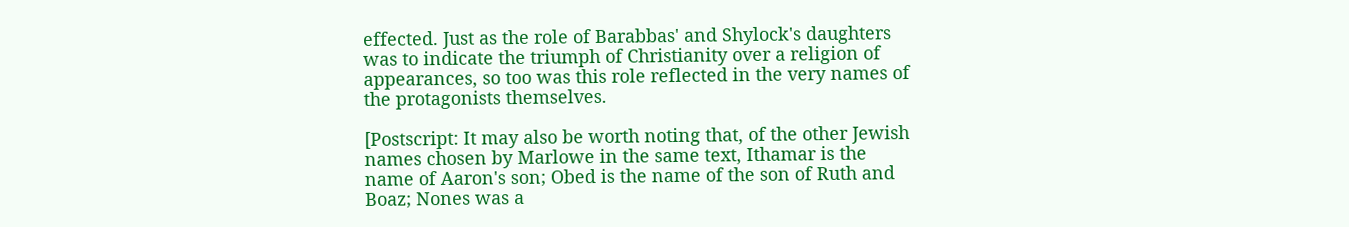effected. Just as the role of Barabbas' and Shylock's daughters was to indicate the triumph of Christianity over a religion of appearances, so too was this role reflected in the very names of the protagonists themselves.

[Postscript: It may also be worth noting that, of the other Jewish names chosen by Marlowe in the same text, Ithamar is the name of Aaron's son; Obed is the name of the son of Ruth and Boaz; Nones was a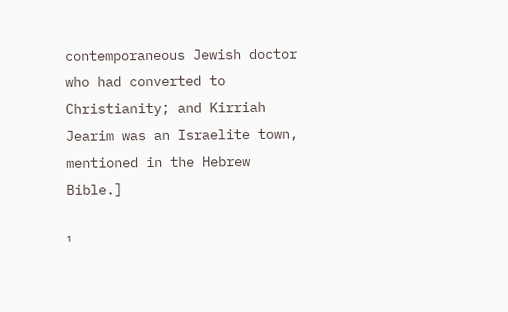contemporaneous Jewish doctor who had converted to Christianity; and Kirriah Jearim was an Israelite town, mentioned in the Hebrew Bible.]

¹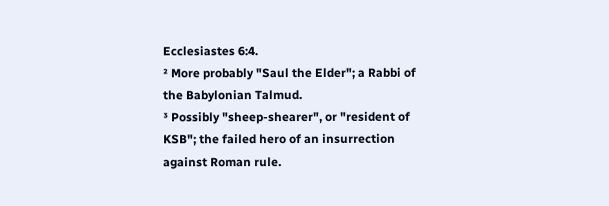Ecclesiastes 6:4.
² More probably "Saul the Elder"; a Rabbi of the Babylonian Talmud.
³ Possibly "sheep-shearer", or "resident of KSB"; the failed hero of an insurrection against Roman rule.